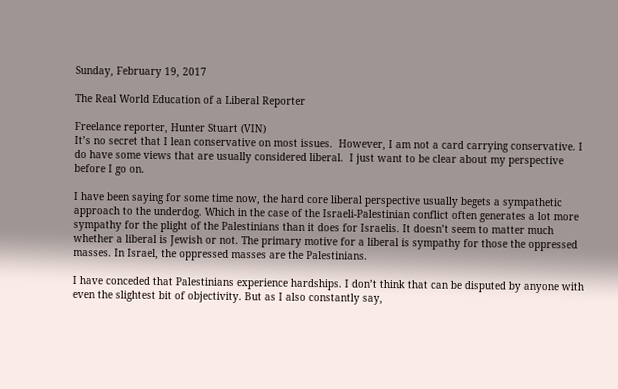Sunday, February 19, 2017

The Real World Education of a Liberal Reporter

Freelance reporter, Hunter Stuart (VIN)
It’s no secret that I lean conservative on most issues.  However, I am not a card carrying conservative. I do have some views that are usually considered liberal.  I just want to be clear about my perspective before I go on.

I have been saying for some time now, the hard core liberal perspective usually begets a sympathetic approach to the underdog. Which in the case of the Israeli-Palestinian conflict often generates a lot more sympathy for the plight of the Palestinians than it does for Israelis. It doesn’t seem to matter much whether a liberal is Jewish or not. The primary motive for a liberal is sympathy for those the oppressed masses. In Israel, the oppressed masses are the Palestinians.

I have conceded that Palestinians experience hardships. I don’t think that can be disputed by anyone with even the slightest bit of objectivity. But as I also constantly say,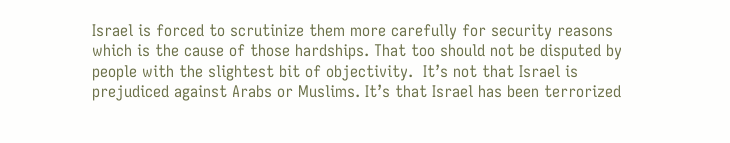Israel is forced to scrutinize them more carefully for security reasons which is the cause of those hardships. That too should not be disputed by people with the slightest bit of objectivity.  It’s not that Israel is prejudiced against Arabs or Muslims. It’s that Israel has been terrorized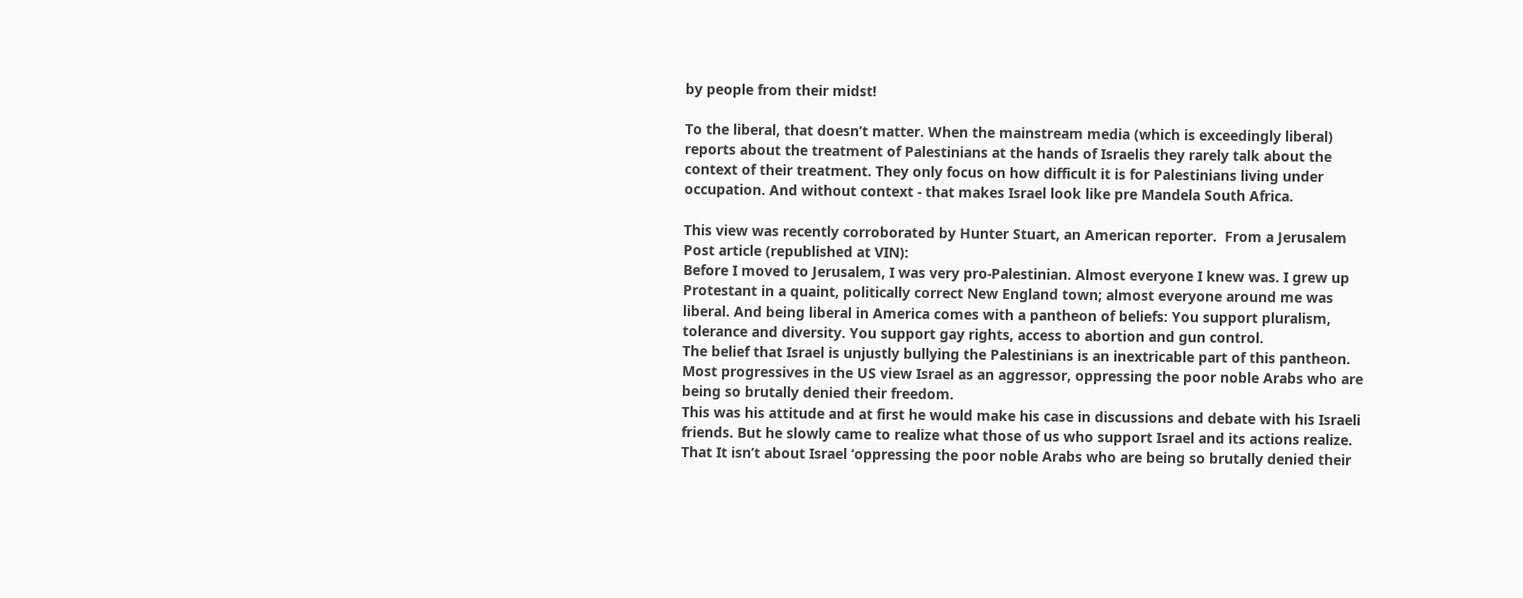by people from their midst!

To the liberal, that doesn’t matter. When the mainstream media (which is exceedingly liberal) reports about the treatment of Palestinians at the hands of Israelis they rarely talk about the context of their treatment. They only focus on how difficult it is for Palestinians living under occupation. And without context - that makes Israel look like pre Mandela South Africa.

This view was recently corroborated by Hunter Stuart, an American reporter.  From a Jerusalem Post article (republished at VIN):
Before I moved to Jerusalem, I was very pro-Palestinian. Almost everyone I knew was. I grew up Protestant in a quaint, politically correct New England town; almost everyone around me was liberal. And being liberal in America comes with a pantheon of beliefs: You support pluralism, tolerance and diversity. You support gay rights, access to abortion and gun control.
The belief that Israel is unjustly bullying the Palestinians is an inextricable part of this pantheon. Most progressives in the US view Israel as an aggressor, oppressing the poor noble Arabs who are being so brutally denied their freedom.
This was his attitude and at first he would make his case in discussions and debate with his Israeli friends. But he slowly came to realize what those of us who support Israel and its actions realize.  That It isn’t about Israel ‘oppressing the poor noble Arabs who are being so brutally denied their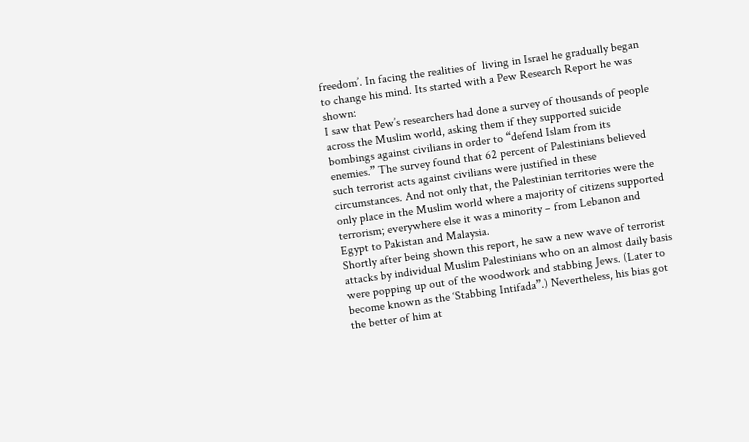freedom’. In facing the realities of  living in Israel he gradually began to change his mind. Its started with a Pew Research Report he was shown:
I saw that Pew’s researchers had done a survey of thousands of people across the Muslim world, asking them if they supported suicide bombings against civilians in order to “defend Islam from its enemies.” The survey found that 62 percent of Palestinians believed such terrorist acts against civilians were justified in these circumstances. And not only that, the Palestinian territories were the only place in the Muslim world where a majority of citizens supported terrorism; everywhere else it was a minority ‒ from Lebanon and Egypt to Pakistan and Malaysia.
Shortly after being shown this report, he saw a new wave of terrorist attacks by individual Muslim Palestinians who on an almost daily basis were popping up out of the woodwork and stabbing Jews. (Later to become known as the ‘Stabbing Intifada”.) Nevertheless, his bias got the better of him at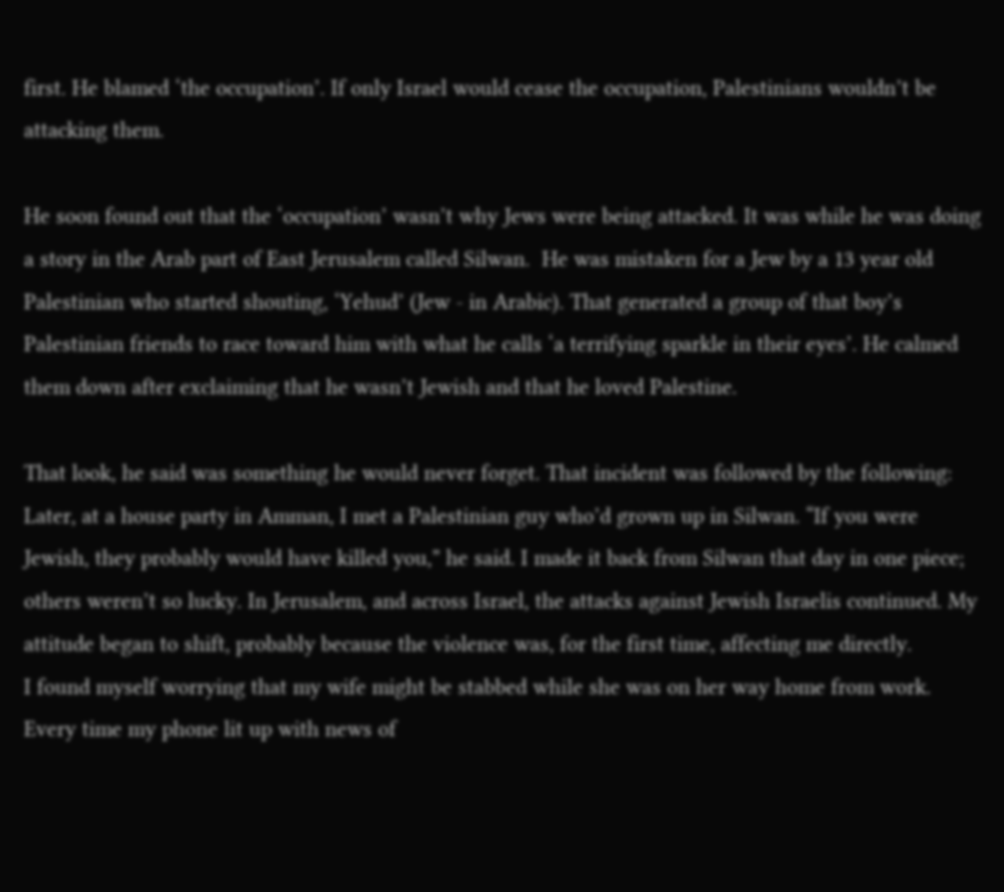first. He blamed ‘the occupation’. If only Israel would cease the occupation, Palestinians wouldn’t be attacking them.

He soon found out that the ‘occupation’ wasn’t why Jews were being attacked. It was while he was doing a story in the Arab part of East Jerusalem called Silwan.  He was mistaken for a Jew by a 13 year old Palestinian who started shouting, ‘Yehud’ (Jew - in Arabic). That generated a group of that boy’s Palestinian friends to race toward him with what he calls ‘a terrifying sparkle in their eyes’. He calmed them down after exclaiming that he wasn’t Jewish and that he loved Palestine.

That look, he said was something he would never forget. That incident was followed by the following:
Later, at a house party in Amman, I met a Palestinian guy who’d grown up in Silwan. “If you were Jewish, they probably would have killed you,” he said. I made it back from Silwan that day in one piece; others weren’t so lucky. In Jerusalem, and across Israel, the attacks against Jewish Israelis continued. My attitude began to shift, probably because the violence was, for the first time, affecting me directly.
I found myself worrying that my wife might be stabbed while she was on her way home from work. Every time my phone lit up with news of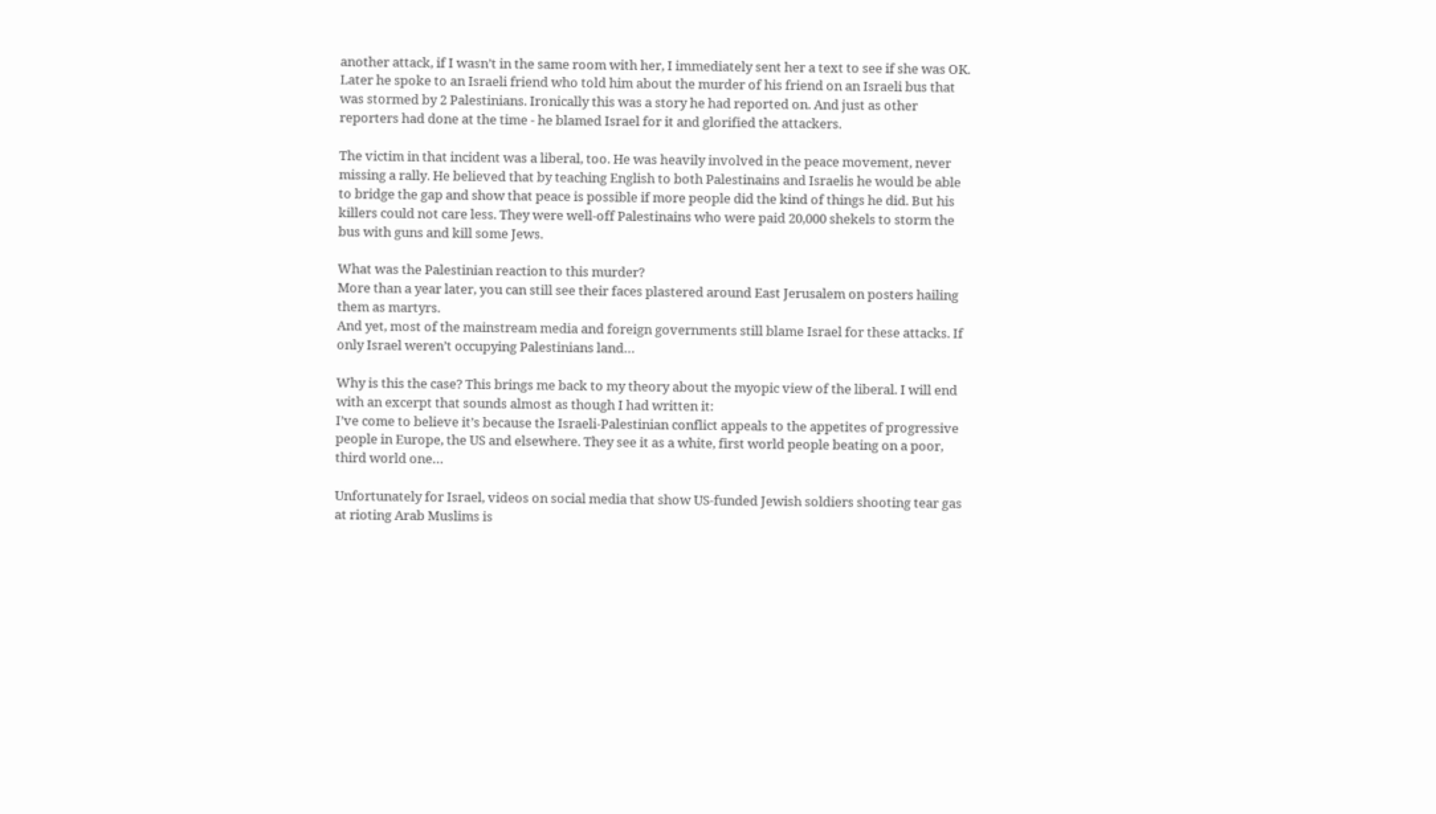another attack, if I wasn’t in the same room with her, I immediately sent her a text to see if she was OK.
Later he spoke to an Israeli friend who told him about the murder of his friend on an Israeli bus that was stormed by 2 Palestinians. Ironically this was a story he had reported on. And just as other reporters had done at the time - he blamed Israel for it and glorified the attackers.

The victim in that incident was a liberal, too. He was heavily involved in the peace movement, never missing a rally. He believed that by teaching English to both Palestinains and Israelis he would be able to bridge the gap and show that peace is possible if more people did the kind of things he did. But his killers could not care less. They were well-off Palestinains who were paid 20,000 shekels to storm the bus with guns and kill some Jews.

What was the Palestinian reaction to this murder?
More than a year later, you can still see their faces plastered around East Jerusalem on posters hailing them as martyrs.
And yet, most of the mainstream media and foreign governments still blame Israel for these attacks. If only Israel weren’t occupying Palestinians land…

Why is this the case? This brings me back to my theory about the myopic view of the liberal. I will end with an excerpt that sounds almost as though I had written it:
I’ve come to believe it’s because the Israeli-Palestinian conflict appeals to the appetites of progressive people in Europe, the US and elsewhere. They see it as a white, first world people beating on a poor, third world one…

Unfortunately for Israel, videos on social media that show US-funded Jewish soldiers shooting tear gas at rioting Arab Muslims is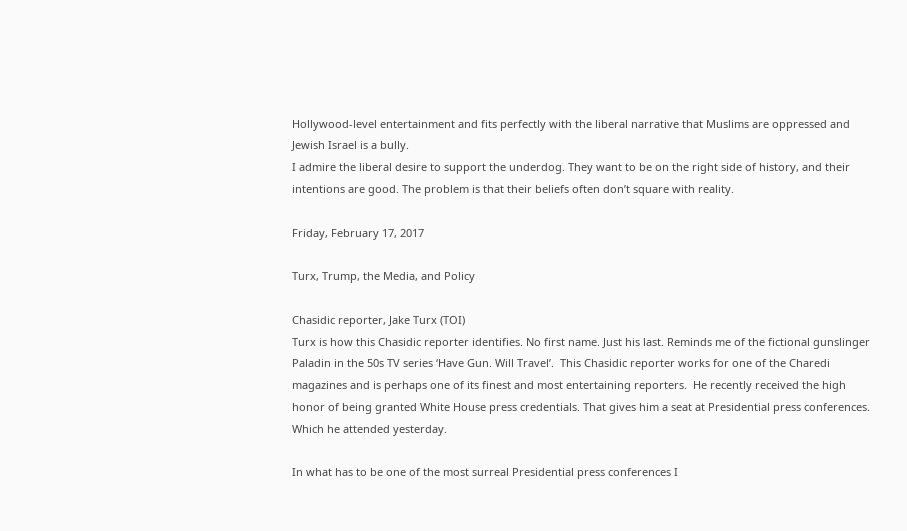Hollywood-level entertainment and fits perfectly with the liberal narrative that Muslims are oppressed and Jewish Israel is a bully.
I admire the liberal desire to support the underdog. They want to be on the right side of history, and their intentions are good. The problem is that their beliefs often don’t square with reality.

Friday, February 17, 2017

Turx, Trump, the Media, and Policy

Chasidic reporter, Jake Turx (TOI)
Turx is how this Chasidic reporter identifies. No first name. Just his last. Reminds me of the fictional gunslinger Paladin in the 50s TV series ‘Have Gun. Will Travel’.  This Chasidic reporter works for one of the Charedi magazines and is perhaps one of its finest and most entertaining reporters.  He recently received the high honor of being granted White House press credentials. That gives him a seat at Presidential press conferences. Which he attended yesterday.

In what has to be one of the most surreal Presidential press conferences I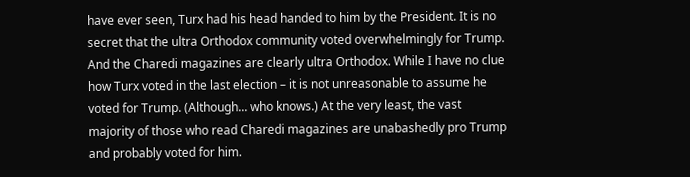have ever seen, Turx had his head handed to him by the President. It is no secret that the ultra Orthodox community voted overwhelmingly for Trump.  And the Charedi magazines are clearly ultra Orthodox. While I have no clue how Turx voted in the last election – it is not unreasonable to assume he voted for Trump. (Although... who knows.) At the very least, the vast majority of those who read Charedi magazines are unabashedly pro Trump and probably voted for him.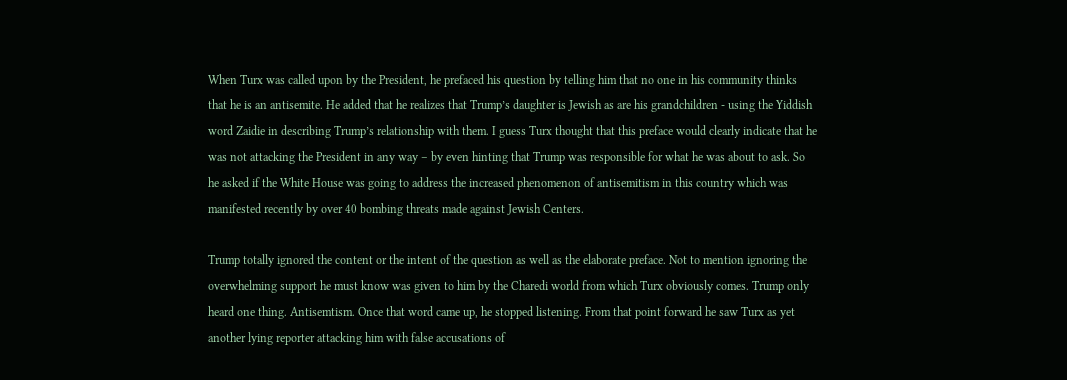When Turx was called upon by the President, he prefaced his question by telling him that no one in his community thinks that he is an antisemite. He added that he realizes that Trump’s daughter is Jewish as are his grandchildren - using the Yiddish word Zaidie in describing Trump’s relationship with them. I guess Turx thought that this preface would clearly indicate that he was not attacking the President in any way – by even hinting that Trump was responsible for what he was about to ask. So he asked if the White House was going to address the increased phenomenon of antisemitism in this country which was manifested recently by over 40 bombing threats made against Jewish Centers.

Trump totally ignored the content or the intent of the question as well as the elaborate preface. Not to mention ignoring the overwhelming support he must know was given to him by the Charedi world from which Turx obviously comes. Trump only heard one thing. Antisemtism. Once that word came up, he stopped listening. From that point forward he saw Turx as yet another lying reporter attacking him with false accusations of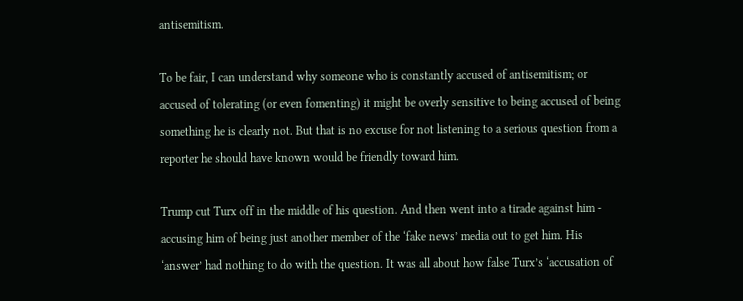antisemitism.

To be fair, I can understand why someone who is constantly accused of antisemitism; or accused of tolerating (or even fomenting) it might be overly sensitive to being accused of being something he is clearly not. But that is no excuse for not listening to a serious question from a reporter he should have known would be friendly toward him.

Trump cut Turx off in the middle of his question. And then went into a tirade against him - accusing him of being just another member of the ‘fake news’ media out to get him. His ‘answer’ had nothing to do with the question. It was all about how false Turx’s ‘accusation of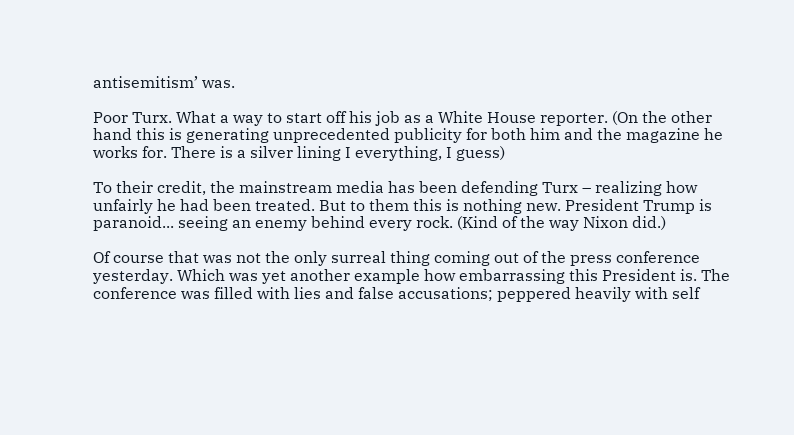antisemitism’ was.

Poor Turx. What a way to start off his job as a White House reporter. (On the other hand this is generating unprecedented publicity for both him and the magazine he works for. There is a silver lining I everything, I guess)

To their credit, the mainstream media has been defending Turx – realizing how unfairly he had been treated. But to them this is nothing new. President Trump is paranoid... seeing an enemy behind every rock. (Kind of the way Nixon did.)

Of course that was not the only surreal thing coming out of the press conference yesterday. Which was yet another example how embarrassing this President is. The conference was filled with lies and false accusations; peppered heavily with self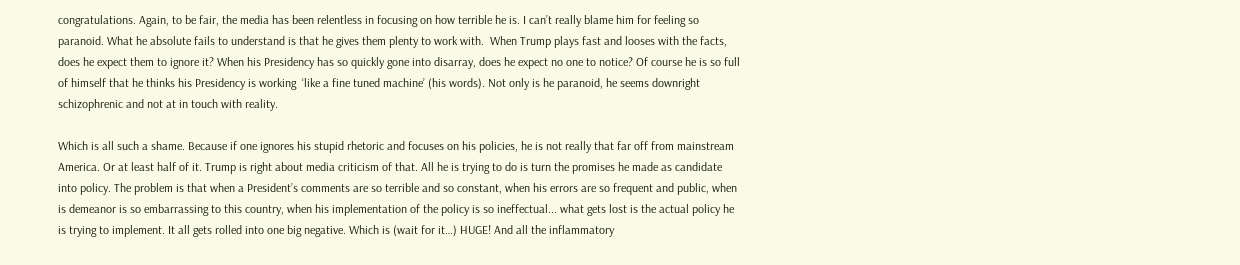congratulations. Again, to be fair, the media has been relentless in focusing on how terrible he is. I can’t really blame him for feeling so paranoid. What he absolute fails to understand is that he gives them plenty to work with.  When Trump plays fast and looses with the facts, does he expect them to ignore it? When his Presidency has so quickly gone into disarray, does he expect no one to notice? Of course he is so full of himself that he thinks his Presidency is working  ‘like a fine tuned machine’ (his words). Not only is he paranoid, he seems downright schizophrenic and not at in touch with reality.

Which is all such a shame. Because if one ignores his stupid rhetoric and focuses on his policies, he is not really that far off from mainstream America. Or at least half of it. Trump is right about media criticism of that. All he is trying to do is turn the promises he made as candidate into policy. The problem is that when a President’s comments are so terrible and so constant, when his errors are so frequent and public, when is demeanor is so embarrassing to this country, when his implementation of the policy is so ineffectual... what gets lost is the actual policy he is trying to implement. It all gets rolled into one big negative. Which is (wait for it…) HUGE! And all the inflammatory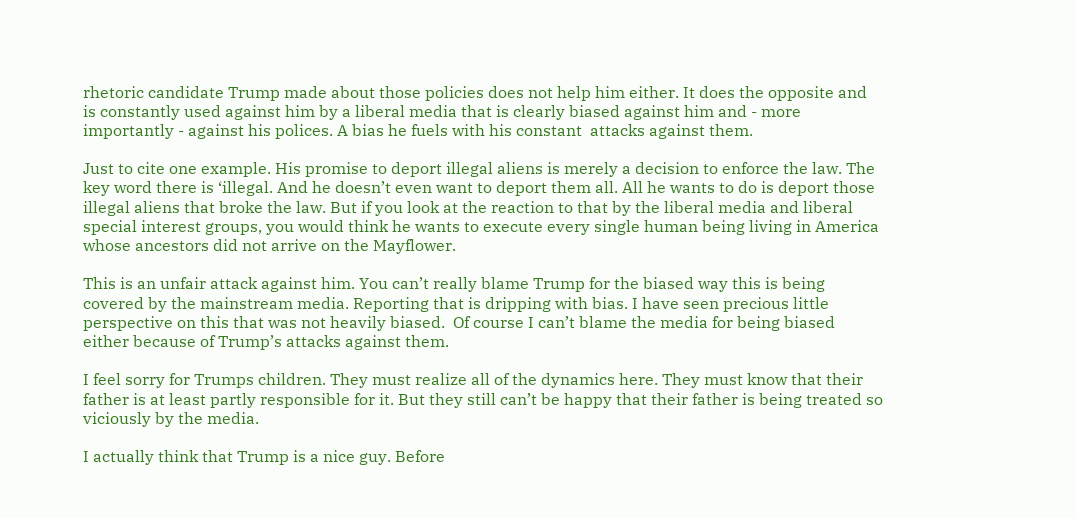rhetoric candidate Trump made about those policies does not help him either. It does the opposite and is constantly used against him by a liberal media that is clearly biased against him and - more importantly - against his polices. A bias he fuels with his constant  attacks against them.

Just to cite one example. His promise to deport illegal aliens is merely a decision to enforce the law. The key word there is ‘illegal. And he doesn’t even want to deport them all. All he wants to do is deport those illegal aliens that broke the law. But if you look at the reaction to that by the liberal media and liberal special interest groups, you would think he wants to execute every single human being living in America whose ancestors did not arrive on the Mayflower.

This is an unfair attack against him. You can’t really blame Trump for the biased way this is being covered by the mainstream media. Reporting that is dripping with bias. I have seen precious little perspective on this that was not heavily biased.  Of course I can’t blame the media for being biased either because of Trump’s attacks against them.

I feel sorry for Trumps children. They must realize all of the dynamics here. They must know that their father is at least partly responsible for it. But they still can’t be happy that their father is being treated so viciously by the media.

I actually think that Trump is a nice guy. Before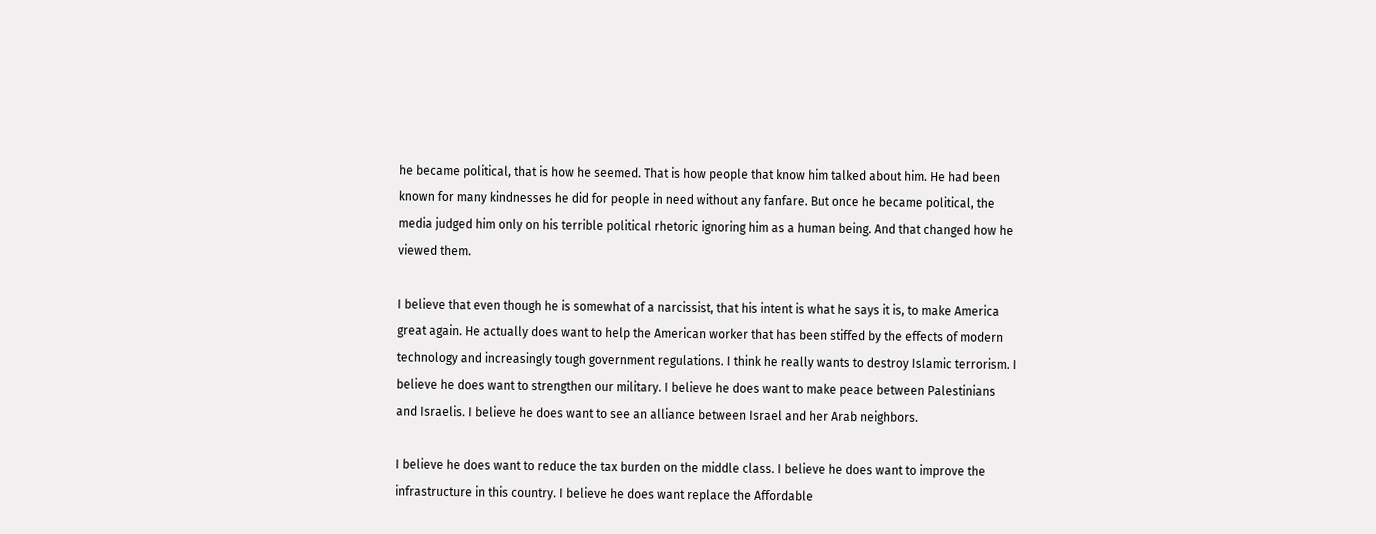he became political, that is how he seemed. That is how people that know him talked about him. He had been known for many kindnesses he did for people in need without any fanfare. But once he became political, the media judged him only on his terrible political rhetoric ignoring him as a human being. And that changed how he viewed them.

I believe that even though he is somewhat of a narcissist, that his intent is what he says it is, to make America great again. He actually does want to help the American worker that has been stiffed by the effects of modern technology and increasingly tough government regulations. I think he really wants to destroy Islamic terrorism. I believe he does want to strengthen our military. I believe he does want to make peace between Palestinians and Israelis. I believe he does want to see an alliance between Israel and her Arab neighbors.

I believe he does want to reduce the tax burden on the middle class. I believe he does want to improve the infrastructure in this country. I believe he does want replace the Affordable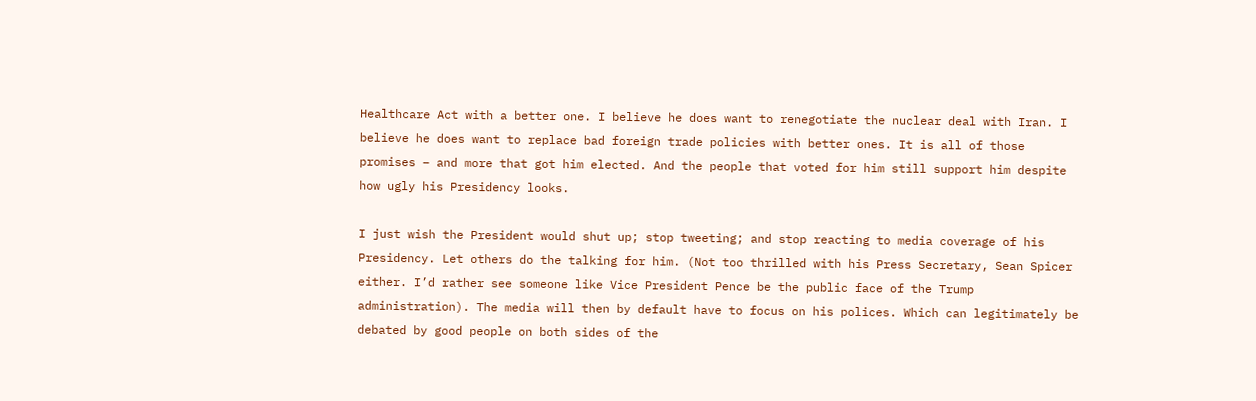Healthcare Act with a better one. I believe he does want to renegotiate the nuclear deal with Iran. I believe he does want to replace bad foreign trade policies with better ones. It is all of those promises – and more that got him elected. And the people that voted for him still support him despite how ugly his Presidency looks.

I just wish the President would shut up; stop tweeting; and stop reacting to media coverage of his Presidency. Let others do the talking for him. (Not too thrilled with his Press Secretary, Sean Spicer either. I’d rather see someone like Vice President Pence be the public face of the Trump administration). The media will then by default have to focus on his polices. Which can legitimately be debated by good people on both sides of the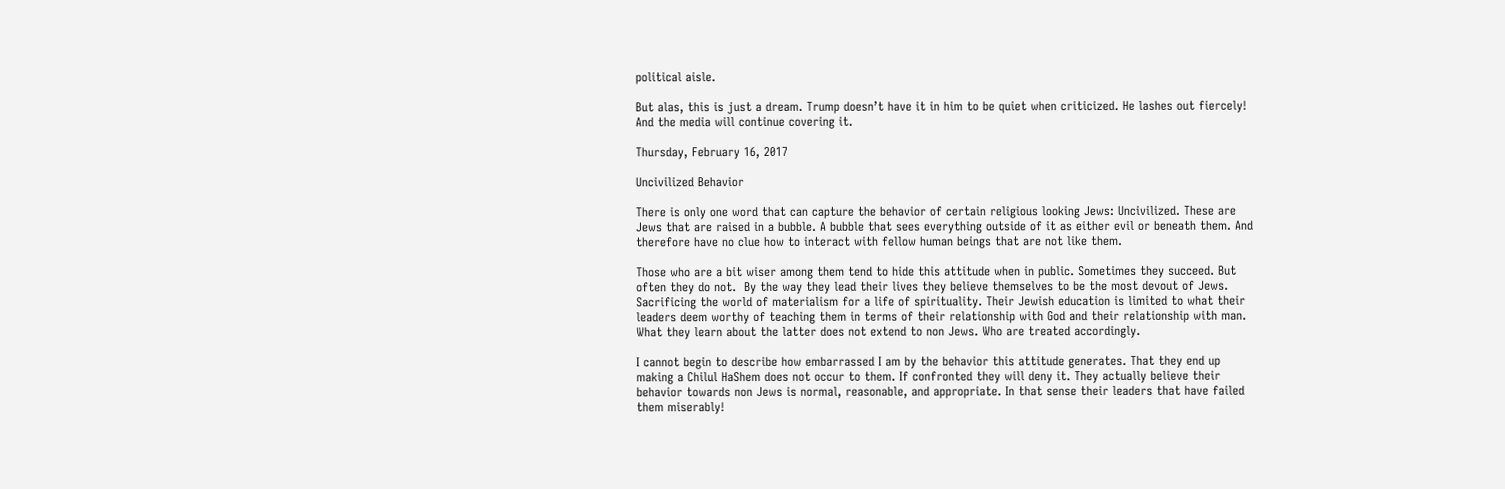political aisle.

But alas, this is just a dream. Trump doesn’t have it in him to be quiet when criticized. He lashes out fiercely! And the media will continue covering it.

Thursday, February 16, 2017

Uncivilized Behavior

There is only one word that can capture the behavior of certain religious looking Jews: Uncivilized. These are Jews that are raised in a bubble. A bubble that sees everything outside of it as either evil or beneath them. And therefore have no clue how to interact with fellow human beings that are not like them.

Those who are a bit wiser among them tend to hide this attitude when in public. Sometimes they succeed. But often they do not.  By the way they lead their lives they believe themselves to be the most devout of Jews. Sacrificing the world of materialism for a life of spirituality. Their Jewish education is limited to what their leaders deem worthy of teaching them in terms of their relationship with God and their relationship with man. What they learn about the latter does not extend to non Jews. Who are treated accordingly.

I cannot begin to describe how embarrassed I am by the behavior this attitude generates. That they end up making a Chilul HaShem does not occur to them. If confronted they will deny it. They actually believe their behavior towards non Jews is normal, reasonable, and appropriate. In that sense their leaders that have failed them miserably!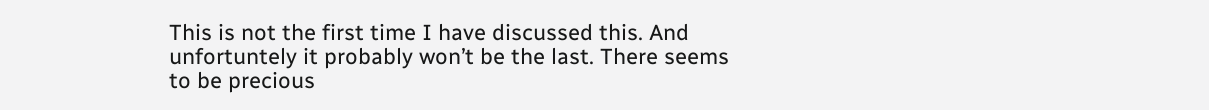This is not the first time I have discussed this. And unfortuntely it probably won’t be the last. There seems to be precious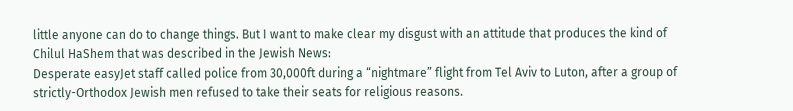little anyone can do to change things. But I want to make clear my disgust with an attitude that produces the kind of Chilul HaShem that was described in the Jewish News:
Desperate easyJet staff called police from 30,000ft during a “nightmare” flight from Tel Aviv to Luton, after a group of strictly-Orthodox Jewish men refused to take their seats for religious reasons.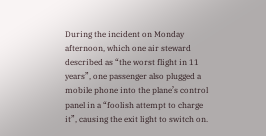During the incident on Monday afternoon, which one air steward described as “the worst flight in 11 years”, one passenger also plugged a mobile phone into the plane’s control panel in a “foolish attempt to charge it”, causing the exit light to switch on.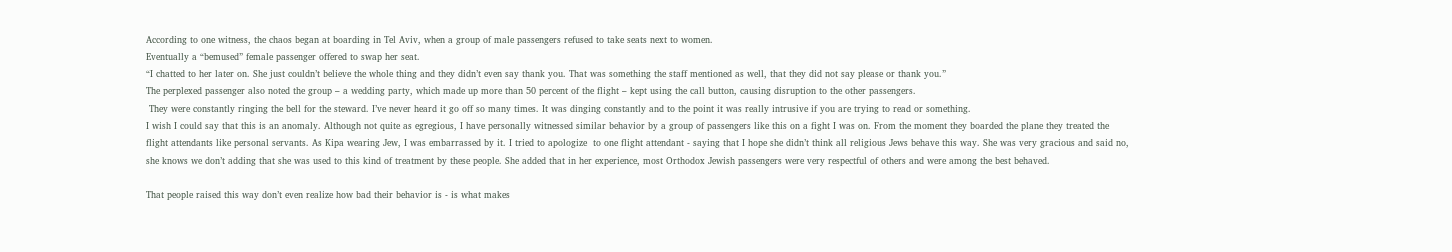According to one witness, the chaos began at boarding in Tel Aviv, when a group of male passengers refused to take seats next to women.
Eventually a “bemused” female passenger offered to swap her seat.
“I chatted to her later on. She just couldn’t believe the whole thing and they didn’t even say thank you. That was something the staff mentioned as well, that they did not say please or thank you.”
The perplexed passenger also noted the group – a wedding party, which made up more than 50 percent of the flight – kept using the call button, causing disruption to the other passengers.
 They were constantly ringing the bell for the steward. I’ve never heard it go off so many times. It was dinging constantly and to the point it was really intrusive if you are trying to read or something.
I wish I could say that this is an anomaly. Although not quite as egregious, I have personally witnessed similar behavior by a group of passengers like this on a fight I was on. From the moment they boarded the plane they treated the flight attendants like personal servants. As Kipa wearing Jew, I was embarrassed by it. I tried to apologize  to one flight attendant - saying that I hope she didn’t think all religious Jews behave this way. She was very gracious and said no, she knows we don’t adding that she was used to this kind of treatment by these people. She added that in her experience, most Orthodox Jewish passengers were very respectful of others and were among the best behaved.

That people raised this way don’t even realize how bad their behavior is - is what makes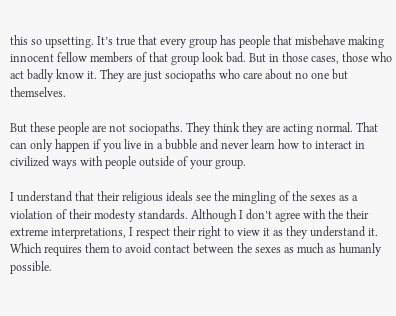this so upsetting. It’s true that every group has people that misbehave making innocent fellow members of that group look bad. But in those cases, those who act badly know it. They are just sociopaths who care about no one but themselves.

But these people are not sociopaths. They think they are acting normal. That can only happen if you live in a bubble and never learn how to interact in civilized ways with people outside of your group.

I understand that their religious ideals see the mingling of the sexes as a violation of their modesty standards. Although I don’t agree with the their extreme interpretations, I respect their right to view it as they understand it. Which requires them to avoid contact between the sexes as much as humanly possible.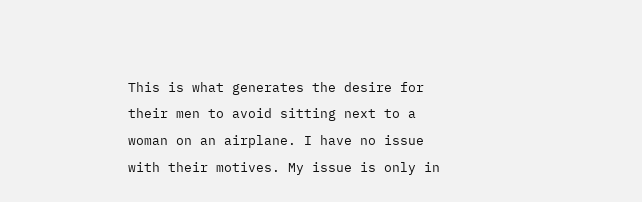This is what generates the desire for their men to avoid sitting next to a woman on an airplane. I have no issue with their motives. My issue is only in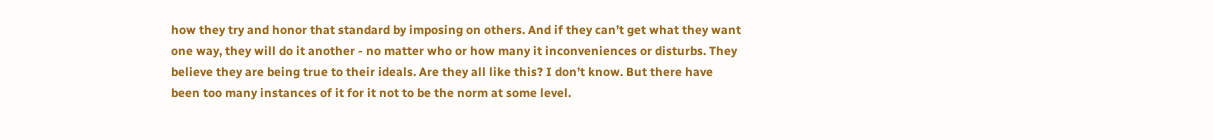how they try and honor that standard by imposing on others. And if they can’t get what they want one way, they will do it another - no matter who or how many it inconveniences or disturbs. They believe they are being true to their ideals. Are they all like this? I don’t know. But there have been too many instances of it for it not to be the norm at some level.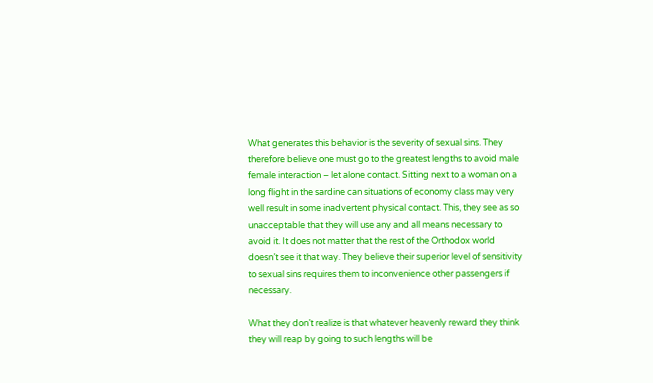What generates this behavior is the severity of sexual sins. They therefore believe one must go to the greatest lengths to avoid male female interaction – let alone contact. Sitting next to a woman on a long flight in the sardine can situations of economy class may very well result in some inadvertent physical contact. This, they see as so unacceptable that they will use any and all means necessary to avoid it. It does not matter that the rest of the Orthodox world doesn’t see it that way. They believe their superior level of sensitivity to sexual sins requires them to inconvenience other passengers if necessary.

What they don’t realize is that whatever heavenly reward they think they will reap by going to such lengths will be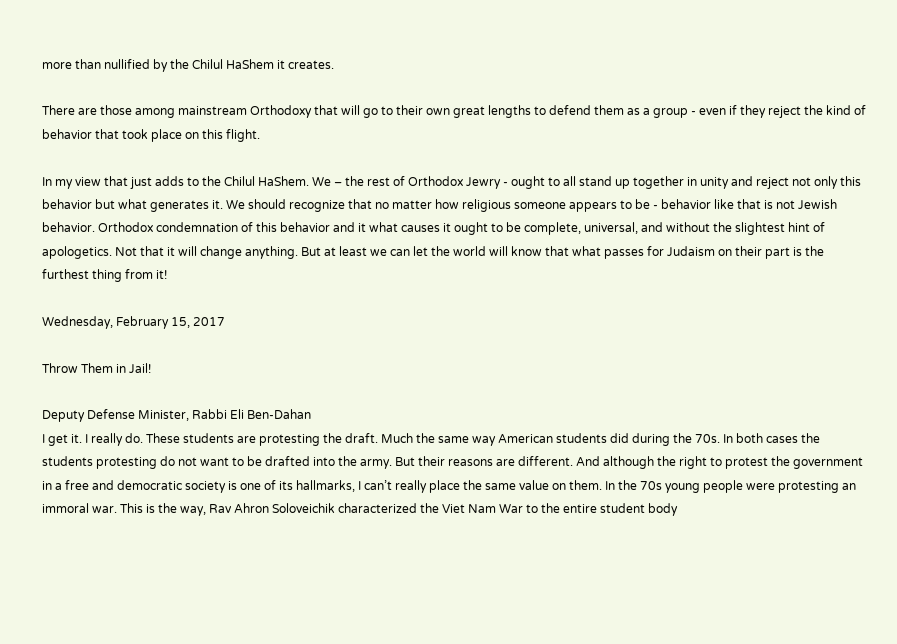more than nullified by the Chilul HaShem it creates.

There are those among mainstream Orthodoxy that will go to their own great lengths to defend them as a group - even if they reject the kind of behavior that took place on this flight.

In my view that just adds to the Chilul HaShem. We – the rest of Orthodox Jewry - ought to all stand up together in unity and reject not only this behavior but what generates it. We should recognize that no matter how religious someone appears to be - behavior like that is not Jewish behavior. Orthodox condemnation of this behavior and it what causes it ought to be complete, universal, and without the slightest hint of apologetics. Not that it will change anything. But at least we can let the world will know that what passes for Judaism on their part is the furthest thing from it!

Wednesday, February 15, 2017

Throw Them in Jail!

Deputy Defense Minister, Rabbi Eli Ben-Dahan
I get it. I really do. These students are protesting the draft. Much the same way American students did during the 70s. In both cases the students protesting do not want to be drafted into the army. But their reasons are different. And although the right to protest the government in a free and democratic society is one of its hallmarks, I can’t really place the same value on them. In the 70s young people were protesting an immoral war. This is the way, Rav Ahron Soloveichik characterized the Viet Nam War to the entire student body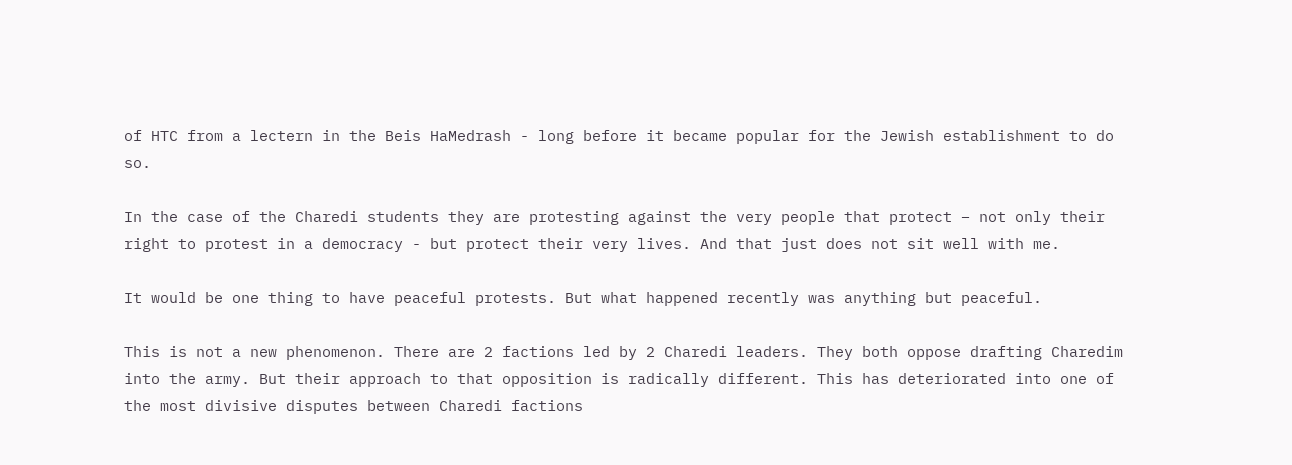of HTC from a lectern in the Beis HaMedrash - long before it became popular for the Jewish establishment to do so.

In the case of the Charedi students they are protesting against the very people that protect – not only their right to protest in a democracy - but protect their very lives. And that just does not sit well with me.

It would be one thing to have peaceful protests. But what happened recently was anything but peaceful.

This is not a new phenomenon. There are 2 factions led by 2 Charedi leaders. They both oppose drafting Charedim into the army. But their approach to that opposition is radically different. This has deteriorated into one of the most divisive disputes between Charedi factions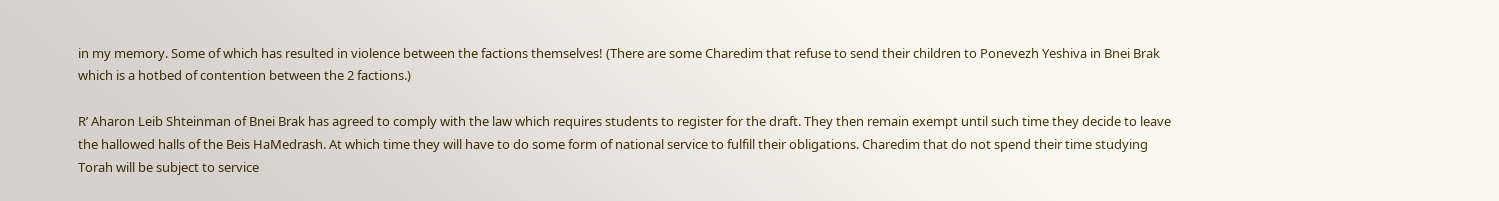in my memory. Some of which has resulted in violence between the factions themselves! (There are some Charedim that refuse to send their children to Ponevezh Yeshiva in Bnei Brak which is a hotbed of contention between the 2 factions.)

R’ Aharon Leib Shteinman of Bnei Brak has agreed to comply with the law which requires students to register for the draft. They then remain exempt until such time they decide to leave the hallowed halls of the Beis HaMedrash. At which time they will have to do some form of national service to fulfill their obligations. Charedim that do not spend their time studying Torah will be subject to service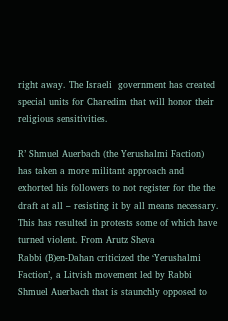right away. The Israeli  government has created special units for Charedim that will honor their religious sensitivities.

R’ Shmuel Auerbach (the Yerushalmi Faction) has taken a more militant approach and exhorted his followers to not register for the the draft at all – resisting it by all means necessary. This has resulted in protests some of which have turned violent. From Arutz Sheva
Rabbi (B)en-Dahan criticized the ‘Yerushalmi Faction’, a Litvish movement led by Rabbi Shmuel Auerbach that is staunchly opposed to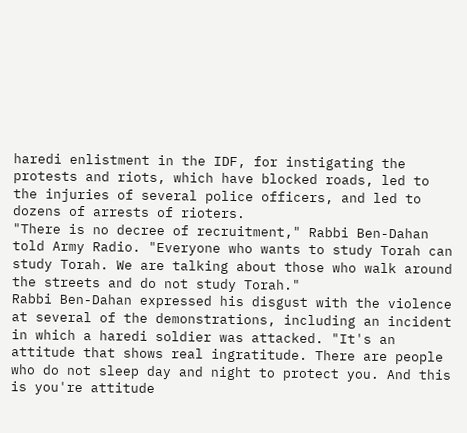haredi enlistment in the IDF, for instigating the protests and riots, which have blocked roads, led to the injuries of several police officers, and led to dozens of arrests of rioters.
"There is no decree of recruitment," Rabbi Ben-Dahan told Army Radio. "Everyone who wants to study Torah can study Torah. We are talking about those who walk around the streets and do not study Torah."
Rabbi Ben-Dahan expressed his disgust with the violence at several of the demonstrations, including an incident in which a haredi soldier was attacked. "It's an attitude that shows real ingratitude. There are people who do not sleep day and night to protect you. And this is you're attitude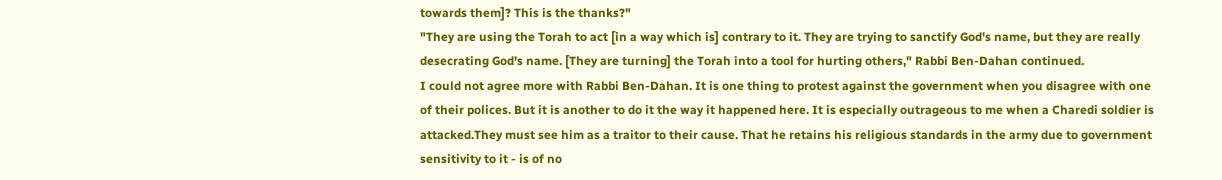towards them]? This is the thanks?"
"They are using the Torah to act [in a way which is] contrary to it. They are trying to sanctify God's name, but they are really desecrating God's name. [They are turning] the Torah into a tool for hurting others," Rabbi Ben-Dahan continued.
I could not agree more with Rabbi Ben-Dahan. It is one thing to protest against the government when you disagree with one of their polices. But it is another to do it the way it happened here. It is especially outrageous to me when a Charedi soldier is attacked.They must see him as a traitor to their cause. That he retains his religious standards in the army due to government sensitivity to it - is of no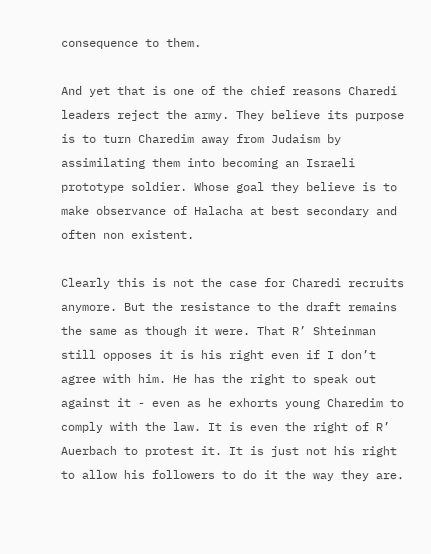consequence to them.

And yet that is one of the chief reasons Charedi leaders reject the army. They believe its purpose is to turn Charedim away from Judaism by assimilating them into becoming an Israeli prototype soldier. Whose goal they believe is to make observance of Halacha at best secondary and often non existent.

Clearly this is not the case for Charedi recruits anymore. But the resistance to the draft remains the same as though it were. That R’ Shteinman still opposes it is his right even if I don’t agree with him. He has the right to speak out against it - even as he exhorts young Charedim to comply with the law. It is even the right of R’ Auerbach to protest it. It is just not his right to allow his followers to do it the way they are.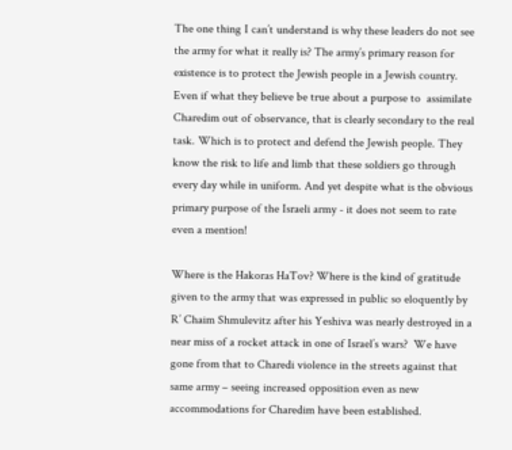The one thing I can’t understand is why these leaders do not see the army for what it really is? The army’s primary reason for existence is to protect the Jewish people in a Jewish country. Even if what they believe be true about a purpose to  assimilate Charedim out of observance, that is clearly secondary to the real task. Which is to protect and defend the Jewish people. They know the risk to life and limb that these soldiers go through every day while in uniform. And yet despite what is the obvious primary purpose of the Israeli army - it does not seem to rate even a mention!

Where is the Hakoras HaTov? Where is the kind of gratitude given to the army that was expressed in public so eloquently by R’ Chaim Shmulevitz after his Yeshiva was nearly destroyed in a near miss of a rocket attack in one of Israel’s wars?  We have gone from that to Charedi violence in the streets against that same army – seeing increased opposition even as new accommodations for Charedim have been established.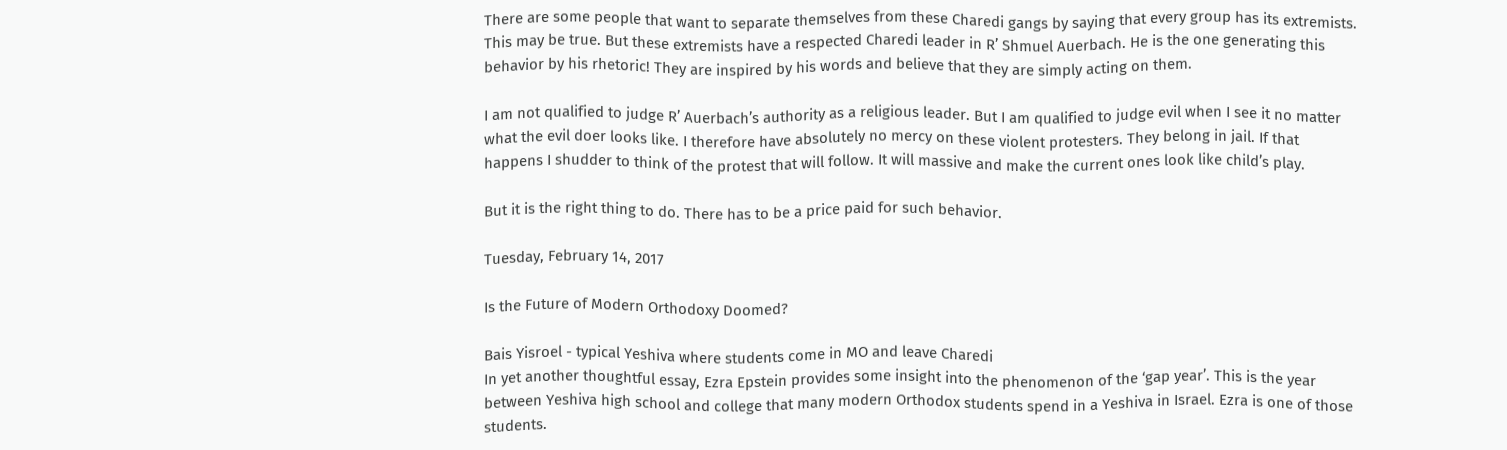There are some people that want to separate themselves from these Charedi gangs by saying that every group has its extremists. This may be true. But these extremists have a respected Charedi leader in R’ Shmuel Auerbach. He is the one generating this behavior by his rhetoric! They are inspired by his words and believe that they are simply acting on them.

I am not qualified to judge R’ Auerbach’s authority as a religious leader. But I am qualified to judge evil when I see it no matter what the evil doer looks like. I therefore have absolutely no mercy on these violent protesters. They belong in jail. If that happens I shudder to think of the protest that will follow. It will massive and make the current ones look like child’s play.

But it is the right thing to do. There has to be a price paid for such behavior.

Tuesday, February 14, 2017

Is the Future of Modern Orthodoxy Doomed?

Bais Yisroel - typical Yeshiva where students come in MO and leave Charedi
In yet another thoughtful essay, Ezra Epstein provides some insight into the phenomenon of the ‘gap year’. This is the year between Yeshiva high school and college that many modern Orthodox students spend in a Yeshiva in Israel. Ezra is one of those students.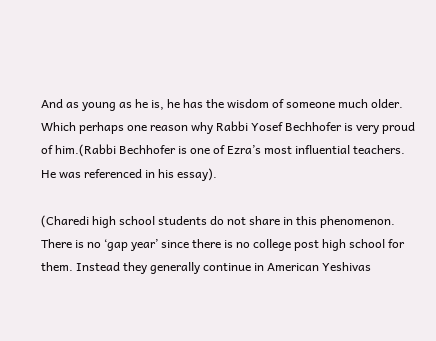And as young as he is, he has the wisdom of someone much older. Which perhaps one reason why Rabbi Yosef Bechhofer is very proud of him.(Rabbi Bechhofer is one of Ezra’s most influential teachers. He was referenced in his essay).

(Charedi high school students do not share in this phenomenon. There is no ‘gap year’ since there is no college post high school for them. Instead they generally continue in American Yeshivas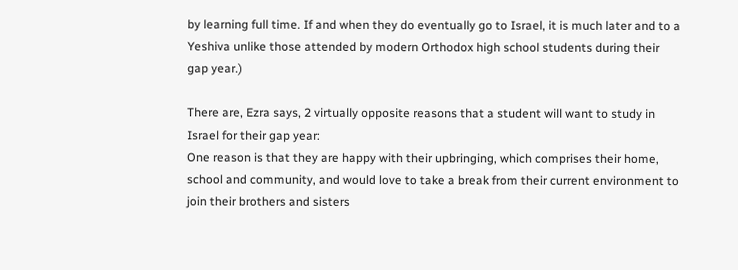by learning full time. If and when they do eventually go to Israel, it is much later and to a Yeshiva unlike those attended by modern Orthodox high school students during their gap year.)

There are, Ezra says, 2 virtually opposite reasons that a student will want to study in Israel for their gap year:
One reason is that they are happy with their upbringing, which comprises their home, school and community, and would love to take a break from their current environment to join their brothers and sisters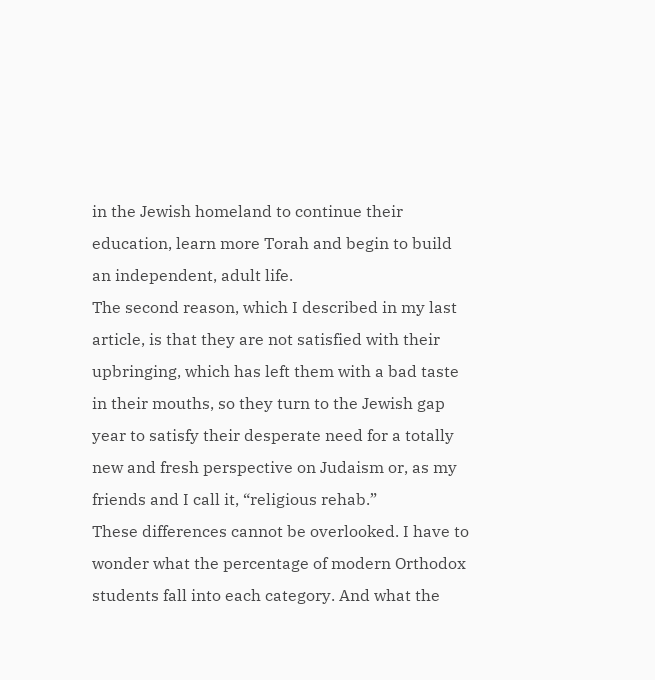in the Jewish homeland to continue their education, learn more Torah and begin to build an independent, adult life.
The second reason, which I described in my last article, is that they are not satisfied with their upbringing, which has left them with a bad taste in their mouths, so they turn to the Jewish gap year to satisfy their desperate need for a totally new and fresh perspective on Judaism or, as my friends and I call it, “religious rehab.”
These differences cannot be overlooked. I have to wonder what the percentage of modern Orthodox students fall into each category. And what the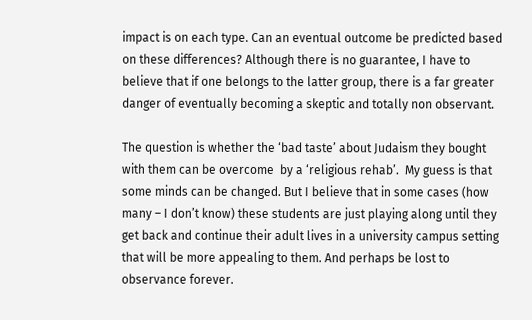impact is on each type. Can an eventual outcome be predicted based on these differences? Although there is no guarantee, I have to believe that if one belongs to the latter group, there is a far greater danger of eventually becoming a skeptic and totally non observant.

The question is whether the ‘bad taste’ about Judaism they bought with them can be overcome  by a ‘religious rehab’.  My guess is that some minds can be changed. But I believe that in some cases (how many – I don’t know) these students are just playing along until they get back and continue their adult lives in a university campus setting that will be more appealing to them. And perhaps be lost to observance forever.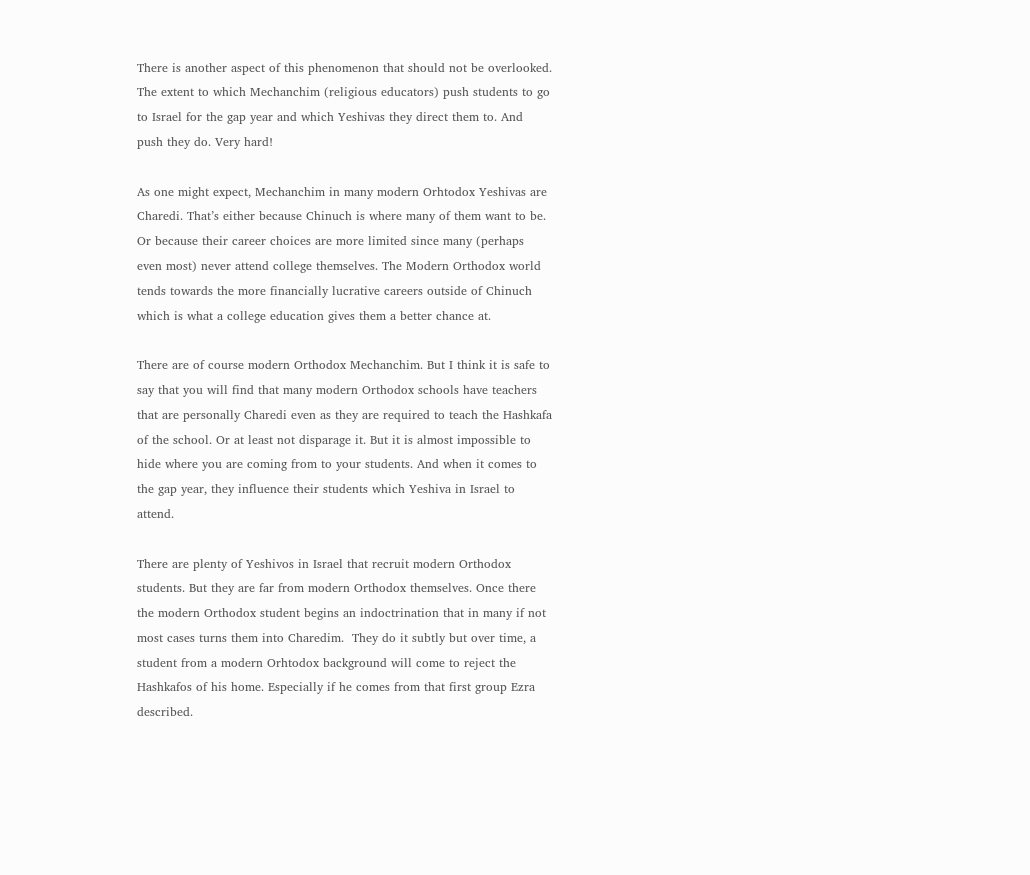There is another aspect of this phenomenon that should not be overlooked. The extent to which Mechanchim (religious educators) push students to go to Israel for the gap year and which Yeshivas they direct them to. And push they do. Very hard!

As one might expect, Mechanchim in many modern Orhtodox Yeshivas are Charedi. That’s either because Chinuch is where many of them want to be. Or because their career choices are more limited since many (perhaps even most) never attend college themselves. The Modern Orthodox world tends towards the more financially lucrative careers outside of Chinuch which is what a college education gives them a better chance at.

There are of course modern Orthodox Mechanchim. But I think it is safe to say that you will find that many modern Orthodox schools have teachers that are personally Charedi even as they are required to teach the Hashkafa of the school. Or at least not disparage it. But it is almost impossible to hide where you are coming from to your students. And when it comes to the gap year, they influence their students which Yeshiva in Israel to attend.

There are plenty of Yeshivos in Israel that recruit modern Orthodox students. But they are far from modern Orthodox themselves. Once there the modern Orthodox student begins an indoctrination that in many if not most cases turns them into Charedim.  They do it subtly but over time, a student from a modern Orhtodox background will come to reject the Hashkafos of his home. Especially if he comes from that first group Ezra described.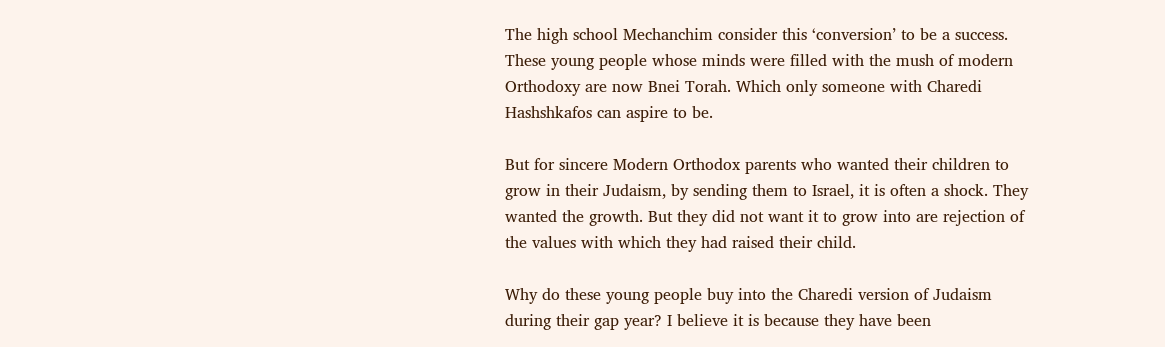The high school Mechanchim consider this ‘conversion’ to be a success. These young people whose minds were filled with the mush of modern Orthodoxy are now Bnei Torah. Which only someone with Charedi Hashshkafos can aspire to be.

But for sincere Modern Orthodox parents who wanted their children to grow in their Judaism, by sending them to Israel, it is often a shock. They wanted the growth. But they did not want it to grow into are rejection of the values with which they had raised their child.

Why do these young people buy into the Charedi version of Judaism during their gap year? I believe it is because they have been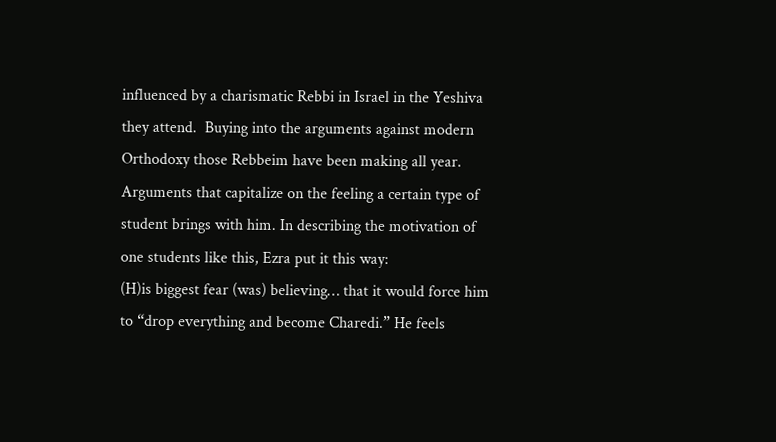influenced by a charismatic Rebbi in Israel in the Yeshiva they attend.  Buying into the arguments against modern Orthodoxy those Rebbeim have been making all year. Arguments that capitalize on the feeling a certain type of student brings with him. In describing the motivation of one students like this, Ezra put it this way:
(H)is biggest fear (was) believing… that it would force him to “drop everything and become Charedi.” He feels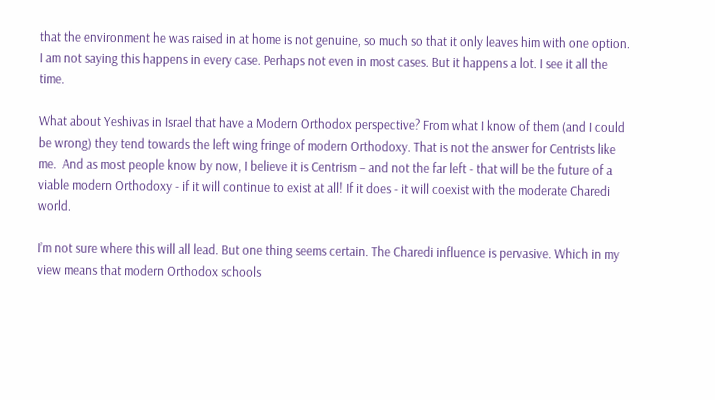that the environment he was raised in at home is not genuine, so much so that it only leaves him with one option.
I am not saying this happens in every case. Perhaps not even in most cases. But it happens a lot. I see it all the time.

What about Yeshivas in Israel that have a Modern Orthodox perspective? From what I know of them (and I could be wrong) they tend towards the left wing fringe of modern Orthodoxy. That is not the answer for Centrists like me.  And as most people know by now, I believe it is Centrism – and not the far left - that will be the future of a viable modern Orthodoxy - if it will continue to exist at all! If it does - it will coexist with the moderate Charedi world.

I’m not sure where this will all lead. But one thing seems certain. The Charedi influence is pervasive. Which in my view means that modern Orthodox schools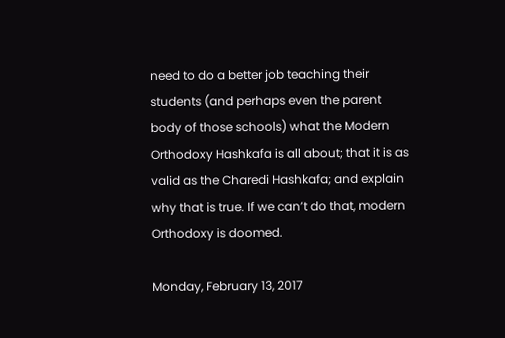need to do a better job teaching their students (and perhaps even the parent body of those schools) what the Modern Orthodoxy Hashkafa is all about; that it is as valid as the Charedi Hashkafa; and explain why that is true. If we can’t do that, modern Orthodoxy is doomed.

Monday, February 13, 2017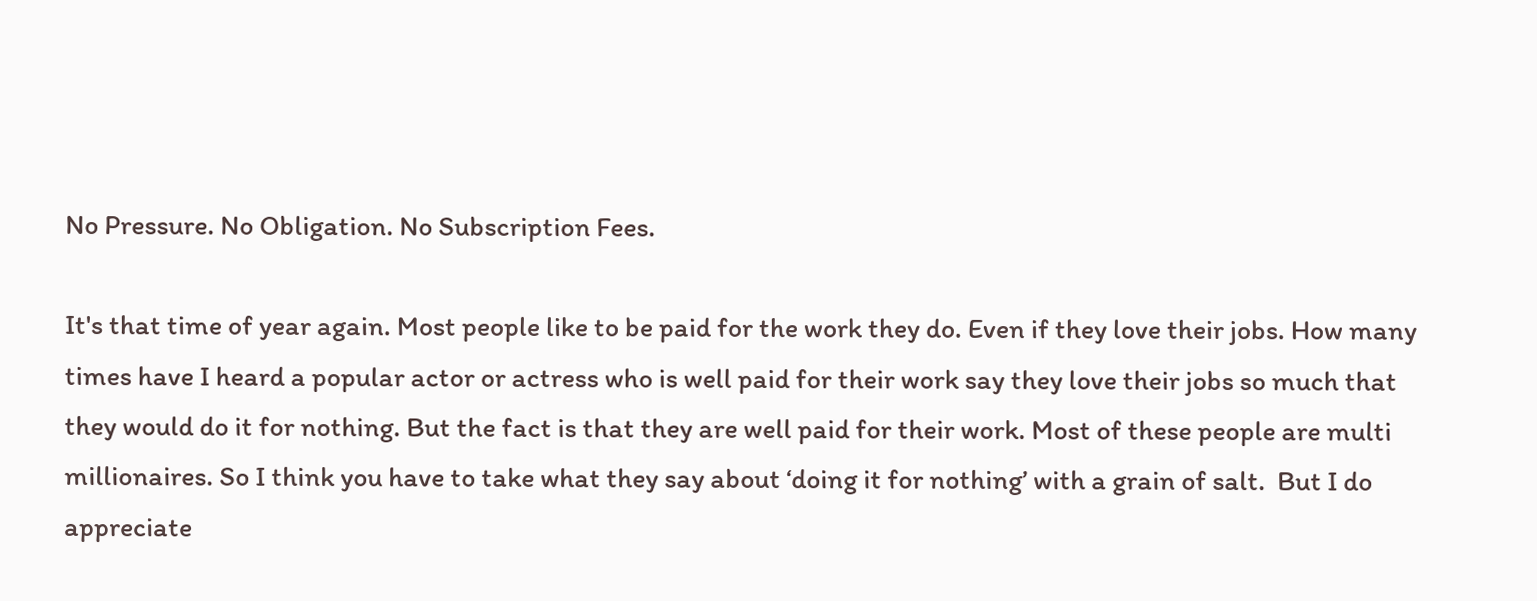No Pressure. No Obligation. No Subscription Fees.

It's that time of year again. Most people like to be paid for the work they do. Even if they love their jobs. How many times have I heard a popular actor or actress who is well paid for their work say they love their jobs so much that they would do it for nothing. But the fact is that they are well paid for their work. Most of these people are multi millionaires. So I think you have to take what they say about ‘doing it for nothing’ with a grain of salt.  But I do appreciate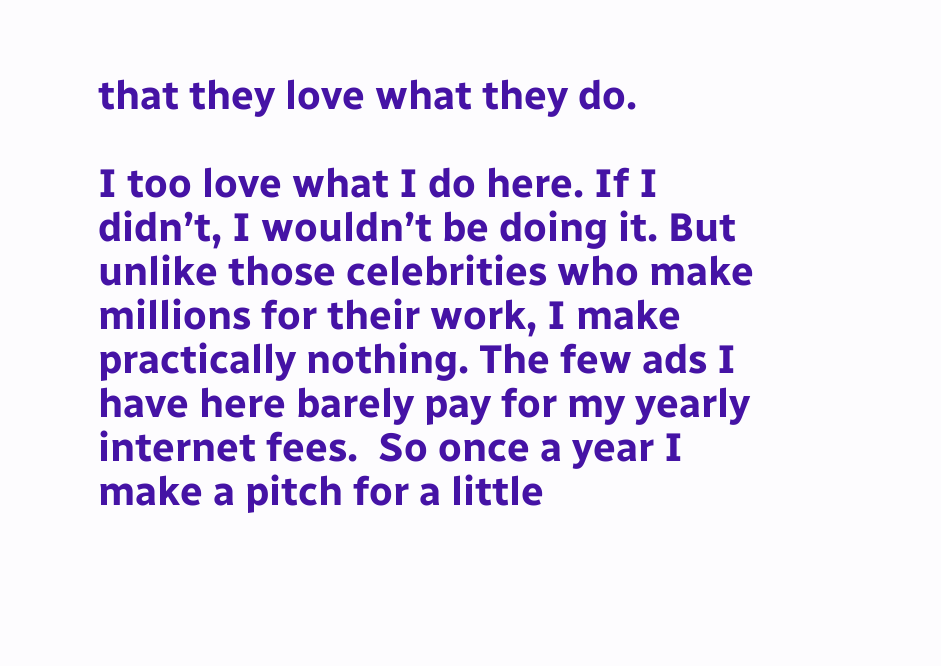that they love what they do.

I too love what I do here. If I didn’t, I wouldn’t be doing it. But unlike those celebrities who make millions for their work, I make practically nothing. The few ads I have here barely pay for my yearly internet fees.  So once a year I make a pitch for a little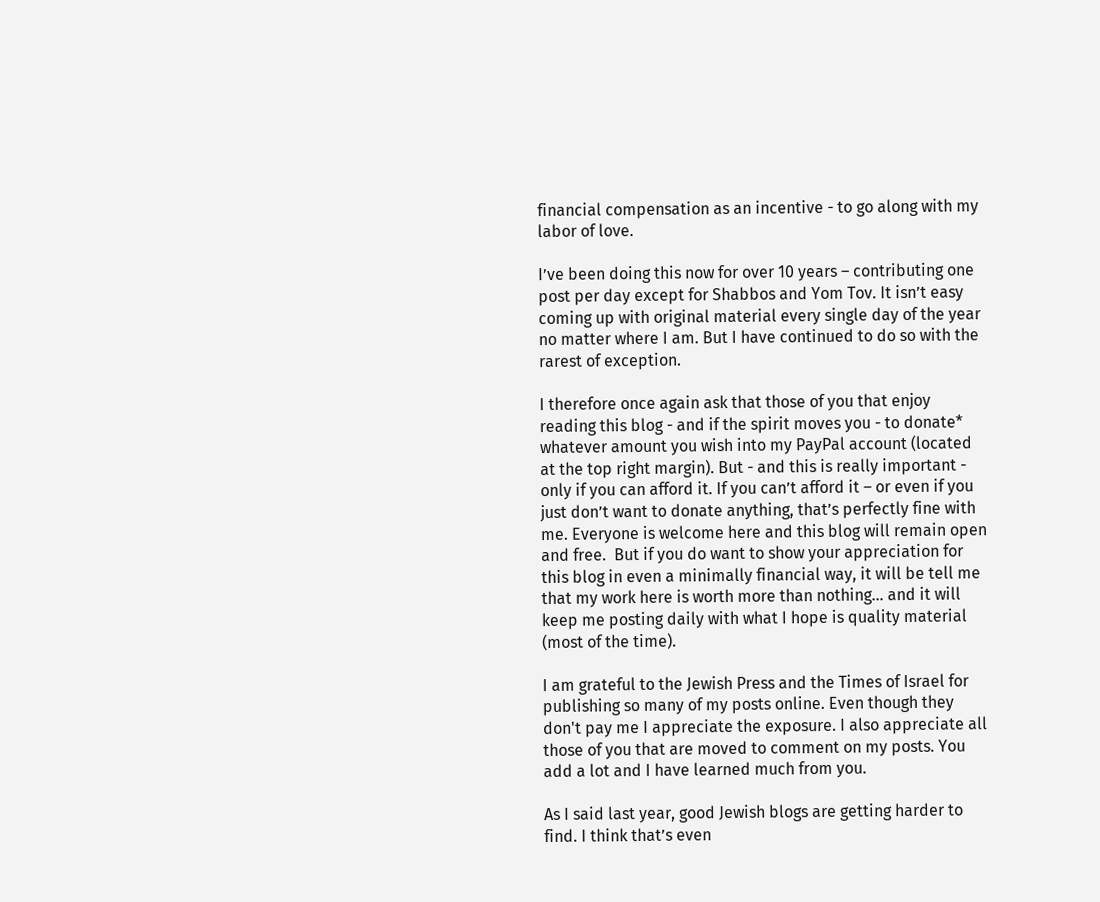financial compensation as an incentive - to go along with my labor of love.

I’ve been doing this now for over 10 years – contributing one post per day except for Shabbos and Yom Tov. It isn’t easy coming up with original material every single day of the year no matter where I am. But I have continued to do so with the rarest of exception.

I therefore once again ask that those of you that enjoy reading this blog - and if the spirit moves you - to donate* whatever amount you wish into my PayPal account (located at the top right margin). But - and this is really important - only if you can afford it. If you can’t afford it – or even if you just don’t want to donate anything, that’s perfectly fine with me. Everyone is welcome here and this blog will remain open and free.  But if you do want to show your appreciation for this blog in even a minimally financial way, it will be tell me that my work here is worth more than nothing… and it will keep me posting daily with what I hope is quality material (most of the time).

I am grateful to the Jewish Press and the Times of Israel for publishing so many of my posts online. Even though they don't pay me I appreciate the exposure. I also appreciate all those of you that are moved to comment on my posts. You add a lot and I have learned much from you.

As I said last year, good Jewish blogs are getting harder to find. I think that’s even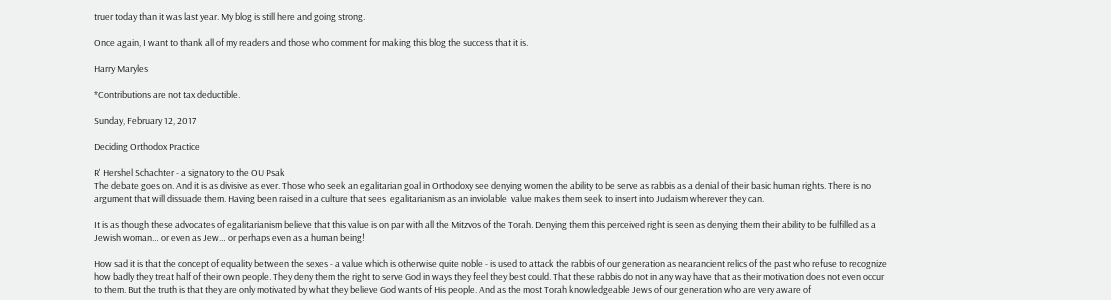truer today than it was last year. My blog is still here and going strong.

Once again, I want to thank all of my readers and those who comment for making this blog the success that it is.

Harry Maryles

*Contributions are not tax deductible.

Sunday, February 12, 2017

Deciding Orthodox Practice

R' Hershel Schachter - a signatory to the OU Psak
The debate goes on. And it is as divisive as ever. Those who seek an egalitarian goal in Orthodoxy see denying women the ability to be serve as rabbis as a denial of their basic human rights. There is no argument that will dissuade them. Having been raised in a culture that sees  egalitarianism as an inviolable  value makes them seek to insert into Judaism wherever they can.

It is as though these advocates of egalitarianism believe that this value is on par with all the Mitzvos of the Torah. Denying them this perceived right is seen as denying them their ability to be fulfilled as a Jewish woman… or even as Jew… or perhaps even as a human being!

How sad it is that the concept of equality between the sexes - a value which is otherwise quite noble - is used to attack the rabbis of our generation as nearancient relics of the past who refuse to recognize how badly they treat half of their own people. They deny them the right to serve God in ways they feel they best could. That these rabbis do not in any way have that as their motivation does not even occur to them. But the truth is that they are only motivated by what they believe God wants of His people. And as the most Torah knowledgeable Jews of our generation who are very aware of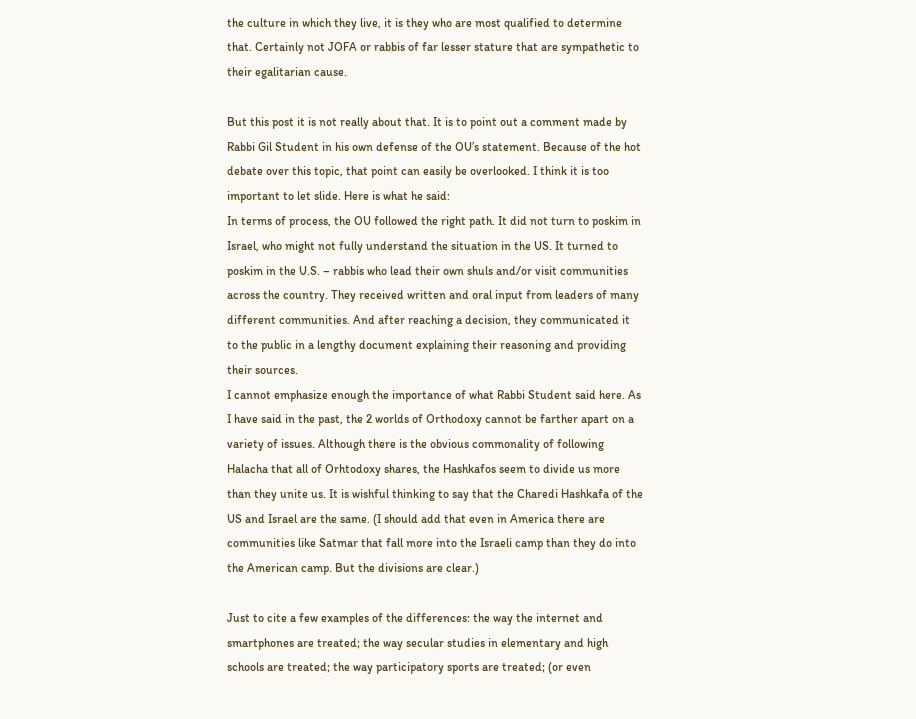the culture in which they live, it is they who are most qualified to determine that. Certainly not JOFA or rabbis of far lesser stature that are sympathetic to their egalitarian cause.

But this post it is not really about that. It is to point out a comment made by Rabbi Gil Student in his own defense of the OU’s statement. Because of the hot debate over this topic, that point can easily be overlooked. I think it is too important to let slide. Here is what he said:
In terms of process, the OU followed the right path. It did not turn to poskim in Israel, who might not fully understand the situation in the US. It turned to poskim in the U.S. – rabbis who lead their own shuls and/or visit communities across the country. They received written and oral input from leaders of many different communities. And after reaching a decision, they communicated it to the public in a lengthy document explaining their reasoning and providing their sources.
I cannot emphasize enough the importance of what Rabbi Student said here. As I have said in the past, the 2 worlds of Orthodoxy cannot be farther apart on a variety of issues. Although there is the obvious commonality of following Halacha that all of Orhtodoxy shares, the Hashkafos seem to divide us more than they unite us. It is wishful thinking to say that the Charedi Hashkafa of the US and Israel are the same. (I should add that even in America there are communities like Satmar that fall more into the Israeli camp than they do into the American camp. But the divisions are clear.)

Just to cite a few examples of the differences: the way the internet and smartphones are treated; the way secular studies in elementary and high schools are treated; the way participatory sports are treated; (or even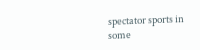spectator sports in some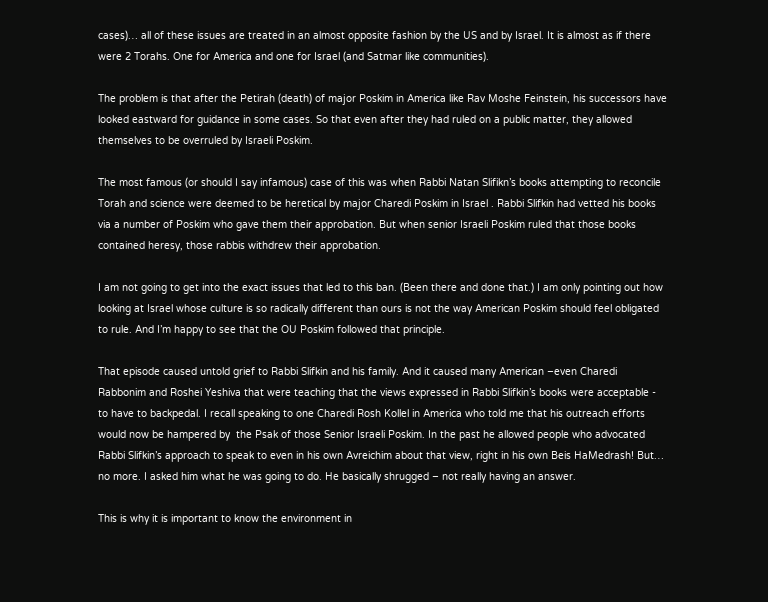cases)… all of these issues are treated in an almost opposite fashion by the US and by Israel. It is almost as if there were 2 Torahs. One for America and one for Israel (and Satmar like communities).

The problem is that after the Petirah (death) of major Poskim in America like Rav Moshe Feinstein, his successors have looked eastward for guidance in some cases. So that even after they had ruled on a public matter, they allowed themselves to be overruled by Israeli Poskim.

The most famous (or should I say infamous) case of this was when Rabbi Natan Slifikn’s books attempting to reconcile Torah and science were deemed to be heretical by major Charedi Poskim in Israel . Rabbi Slifkin had vetted his books via a number of Poskim who gave them their approbation. But when senior Israeli Poskim ruled that those books contained heresy, those rabbis withdrew their approbation.

I am not going to get into the exact issues that led to this ban. (Been there and done that.) I am only pointing out how looking at Israel whose culture is so radically different than ours is not the way American Poskim should feel obligated to rule. And I’m happy to see that the OU Poskim followed that principle.

That episode caused untold grief to Rabbi Slifkin and his family. And it caused many American –even Charedi Rabbonim and Roshei Yeshiva that were teaching that the views expressed in Rabbi Slifkin’s books were acceptable - to have to backpedal. I recall speaking to one Charedi Rosh Kollel in America who told me that his outreach efforts would now be hampered by  the Psak of those Senior Israeli Poskim. In the past he allowed people who advocated Rabbi Slifkin’s approach to speak to even in his own Avreichim about that view, right in his own Beis HaMedrash! But… no more. I asked him what he was going to do. He basically shrugged – not really having an answer.

This is why it is important to know the environment in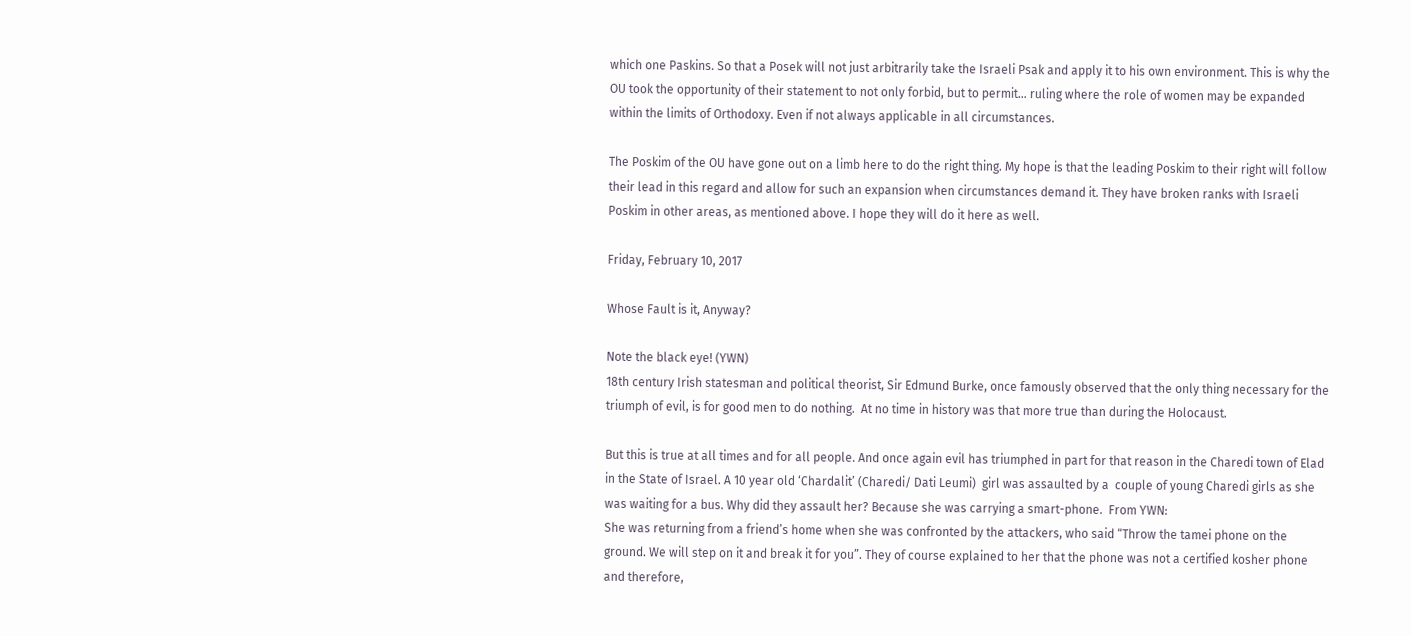which one Paskins. So that a Posek will not just arbitrarily take the Israeli Psak and apply it to his own environment. This is why the OU took the opportunity of their statement to not only forbid, but to permit… ruling where the role of women may be expanded within the limits of Orthodoxy. Even if not always applicable in all circumstances.

The Poskim of the OU have gone out on a limb here to do the right thing. My hope is that the leading Poskim to their right will follow their lead in this regard and allow for such an expansion when circumstances demand it. They have broken ranks with Israeli Poskim in other areas, as mentioned above. I hope they will do it here as well.

Friday, February 10, 2017

Whose Fault is it, Anyway?

Note the black eye! (YWN)
18th century Irish statesman and political theorist, Sir Edmund Burke, once famously observed that the only thing necessary for the triumph of evil, is for good men to do nothing.  At no time in history was that more true than during the Holocaust.

But this is true at all times and for all people. And once again evil has triumphed in part for that reason in the Charedi town of Elad in the State of Israel. A 10 year old ‘Chardalit’ (Charedi/ Dati Leumi)  girl was assaulted by a  couple of young Charedi girls as she was waiting for a bus. Why did they assault her? Because she was carrying a smart-phone.  From YWN:
She was returning from a friend’s home when she was confronted by the attackers, who said “Throw the tamei phone on the ground. We will step on it and break it for you”. They of course explained to her that the phone was not a certified kosher phone and therefore,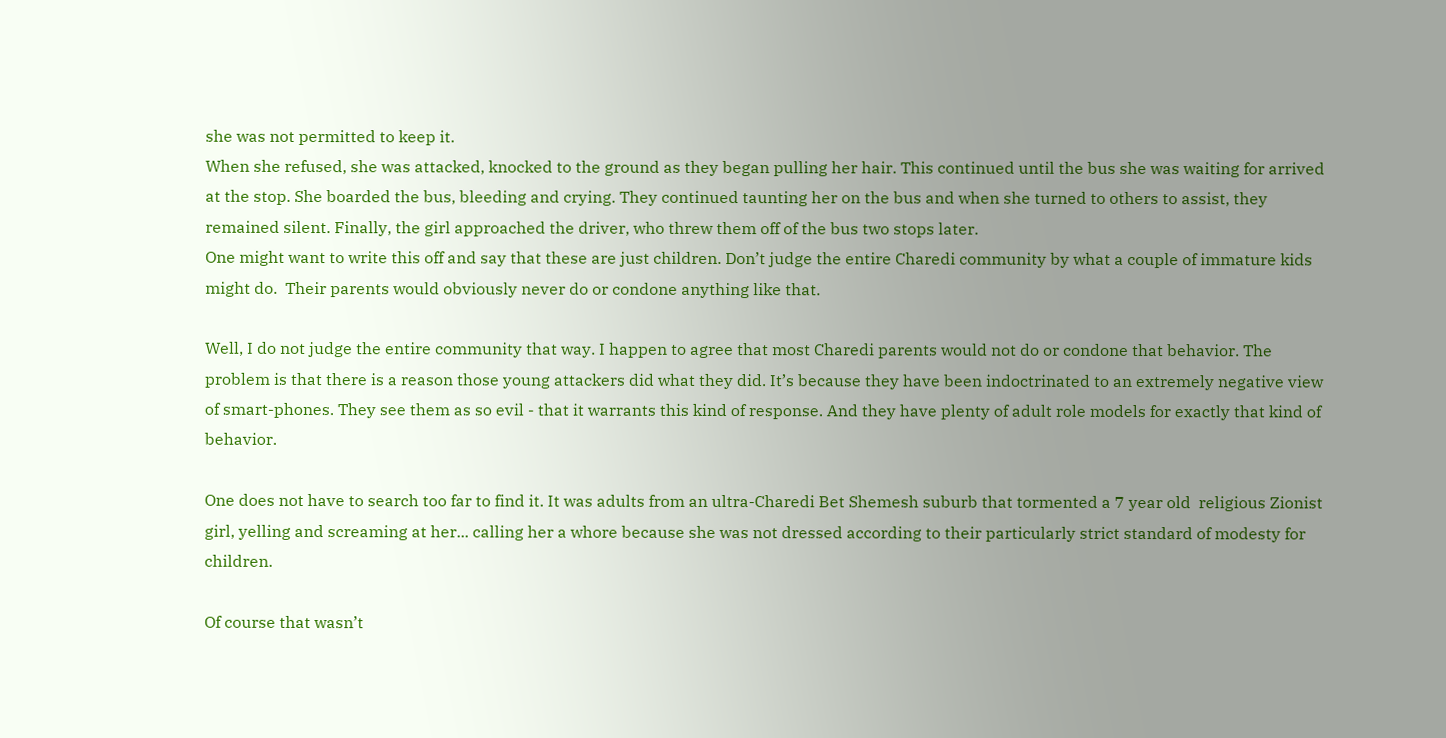she was not permitted to keep it.
When she refused, she was attacked, knocked to the ground as they began pulling her hair. This continued until the bus she was waiting for arrived at the stop. She boarded the bus, bleeding and crying. They continued taunting her on the bus and when she turned to others to assist, they remained silent. Finally, the girl approached the driver, who threw them off of the bus two stops later.
One might want to write this off and say that these are just children. Don’t judge the entire Charedi community by what a couple of immature kids might do.  Their parents would obviously never do or condone anything like that.

Well, I do not judge the entire community that way. I happen to agree that most Charedi parents would not do or condone that behavior. The problem is that there is a reason those young attackers did what they did. It’s because they have been indoctrinated to an extremely negative view of smart-phones. They see them as so evil - that it warrants this kind of response. And they have plenty of adult role models for exactly that kind of behavior.

One does not have to search too far to find it. It was adults from an ultra-Charedi Bet Shemesh suburb that tormented a 7 year old  religious Zionist girl, yelling and screaming at her... calling her a whore because she was not dressed according to their particularly strict standard of modesty for children.

Of course that wasn’t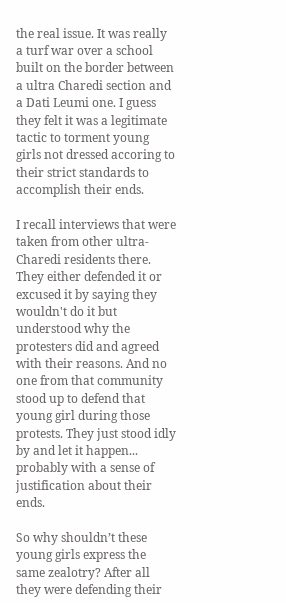the real issue. It was really a turf war over a school built on the border between a ultra Charedi section and a Dati Leumi one. I guess they felt it was a legitimate tactic to torment young girls not dressed accoring to their strict standards to accomplish their ends.

I recall interviews that were taken from other ultra-Charedi residents there. They either defended it or excused it by saying they wouldn't do it but understood why the protesters did and agreed with their reasons. And no one from that community stood up to defend that young girl during those protests. They just stood idly by and let it happen... probably with a sense of justification about their ends.

So why shouldn’t these young girls express the same zealotry? After all they were defending their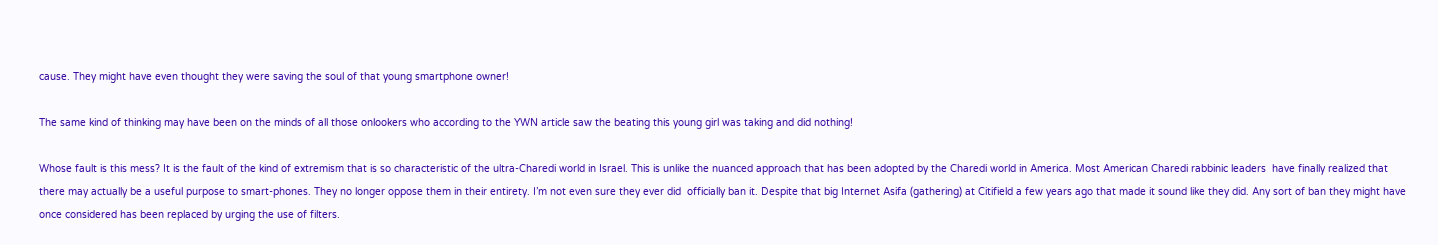cause. They might have even thought they were saving the soul of that young smartphone owner!

The same kind of thinking may have been on the minds of all those onlookers who according to the YWN article saw the beating this young girl was taking and did nothing!

Whose fault is this mess? It is the fault of the kind of extremism that is so characteristic of the ultra-Charedi world in Israel. This is unlike the nuanced approach that has been adopted by the Charedi world in America. Most American Charedi rabbinic leaders  have finally realized that there may actually be a useful purpose to smart-phones. They no longer oppose them in their entirety. I’m not even sure they ever did  officially ban it. Despite that big Internet Asifa (gathering) at Citifield a few years ago that made it sound like they did. Any sort of ban they might have once considered has been replaced by urging the use of filters.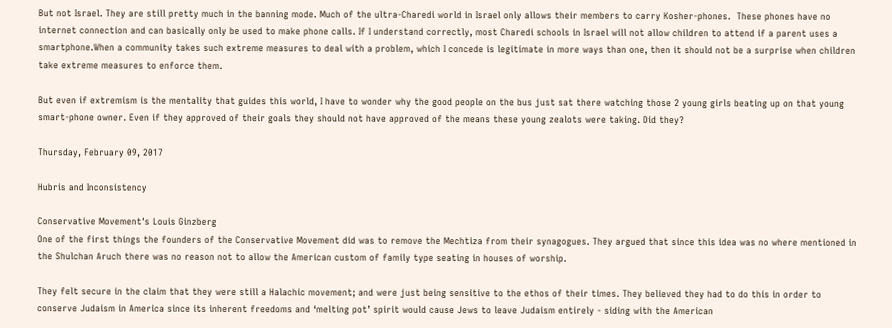But not Israel. They are still pretty much in the banning mode. Much of the ultra-Charedi world in Israel only allows their members to carry Kosher-phones.  These phones have no internet connection and can basically only be used to make phone calls. If I understand correctly, most Charedi schools in Israel will not allow children to attend if a parent uses a smartphone.When a community takes such extreme measures to deal with a problem, which I concede is legitimate in more ways than one, then it should not be a surprise when children take extreme measures to enforce them.

But even if extremism is the mentality that guides this world, I have to wonder why the good people on the bus just sat there watching those 2 young girls beating up on that young smart-phone owner. Even if they approved of their goals they should not have approved of the means these young zealots were taking. Did they?

Thursday, February 09, 2017

Hubris and Inconsistency

Conservative Movement's Louis Ginzberg
One of the first things the founders of the Conservative Movement did was to remove the Mechtiza from their synagogues. They argued that since this idea was no where mentioned in the Shulchan Aruch there was no reason not to allow the American custom of family type seating in houses of worship.

They felt secure in the claim that they were still a Halachic movement; and were just being sensitive to the ethos of their times. They believed they had to do this in order to conserve Judaism in America since its inherent freedoms and ‘melting pot’ spirit would cause Jews to leave Judaism entirely - siding with the American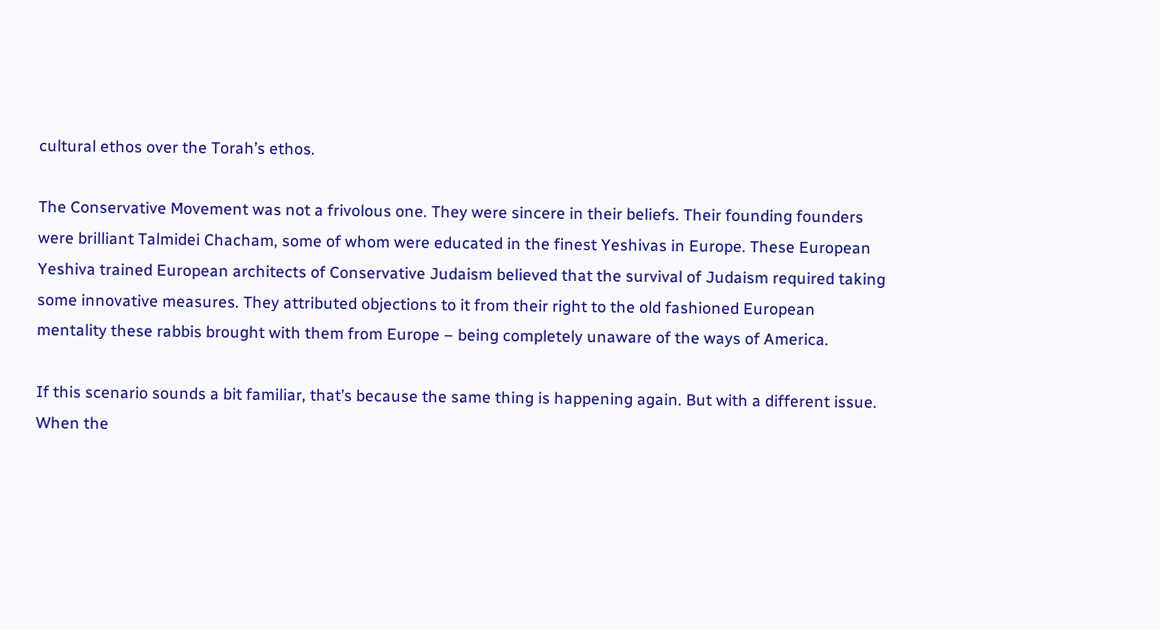cultural ethos over the Torah’s ethos.

The Conservative Movement was not a frivolous one. They were sincere in their beliefs. Their founding founders were brilliant Talmidei Chacham, some of whom were educated in the finest Yeshivas in Europe. These European Yeshiva trained European architects of Conservative Judaism believed that the survival of Judaism required taking some innovative measures. They attributed objections to it from their right to the old fashioned European mentality these rabbis brought with them from Europe – being completely unaware of the ways of America.

If this scenario sounds a bit familiar, that’s because the same thing is happening again. But with a different issue. When the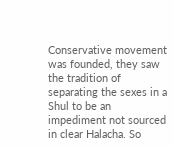Conservative movement was founded, they saw the tradition of separating the sexes in a Shul to be an impediment not sourced in clear Halacha. So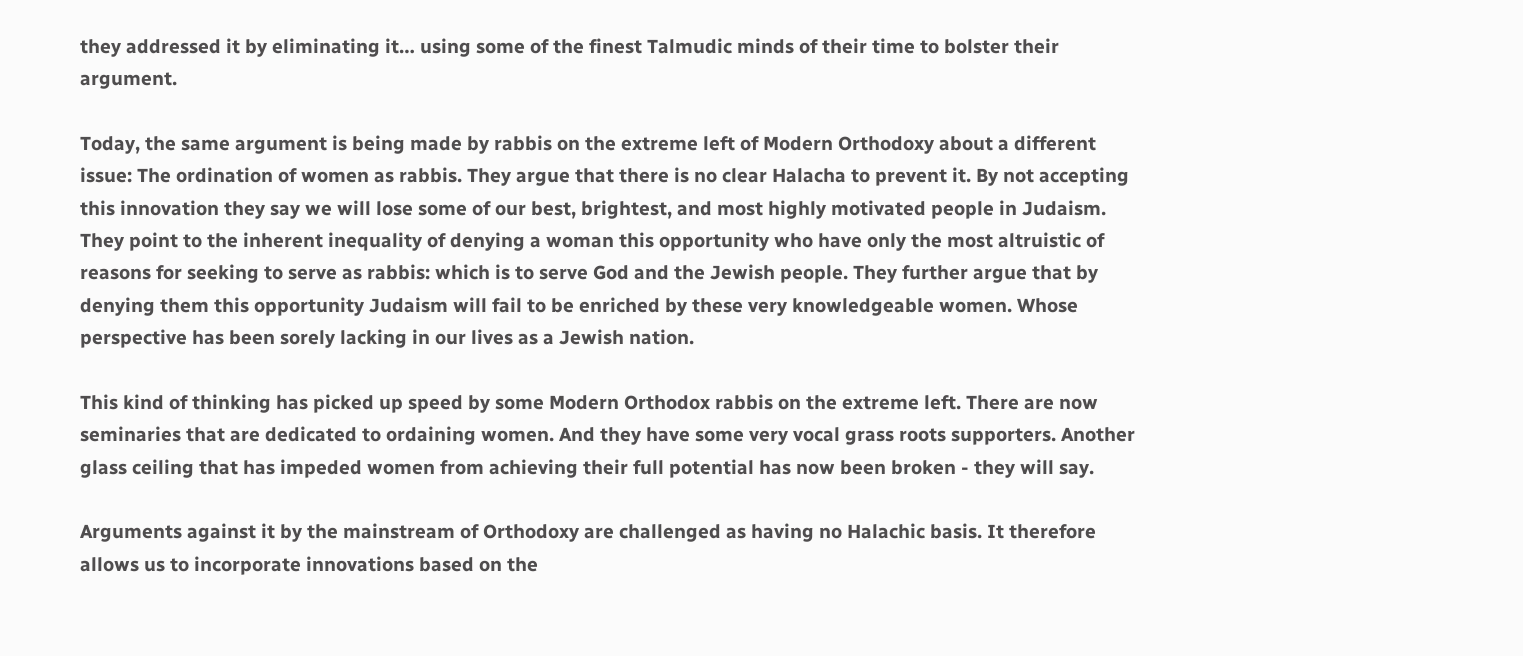they addressed it by eliminating it… using some of the finest Talmudic minds of their time to bolster their argument.

Today, the same argument is being made by rabbis on the extreme left of Modern Orthodoxy about a different issue: The ordination of women as rabbis. They argue that there is no clear Halacha to prevent it. By not accepting this innovation they say we will lose some of our best, brightest, and most highly motivated people in Judaism. They point to the inherent inequality of denying a woman this opportunity who have only the most altruistic of reasons for seeking to serve as rabbis: which is to serve God and the Jewish people. They further argue that by denying them this opportunity Judaism will fail to be enriched by these very knowledgeable women. Whose perspective has been sorely lacking in our lives as a Jewish nation.

This kind of thinking has picked up speed by some Modern Orthodox rabbis on the extreme left. There are now seminaries that are dedicated to ordaining women. And they have some very vocal grass roots supporters. Another glass ceiling that has impeded women from achieving their full potential has now been broken - they will say.

Arguments against it by the mainstream of Orthodoxy are challenged as having no Halachic basis. It therefore allows us to incorporate innovations based on the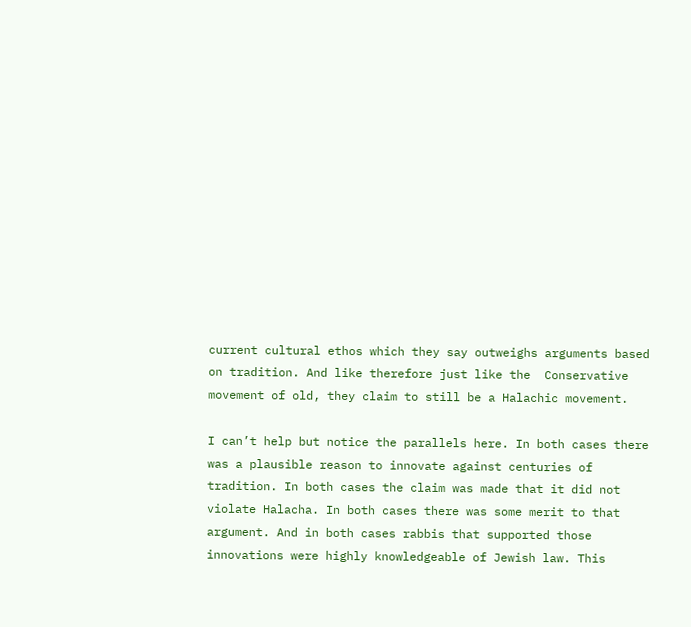current cultural ethos which they say outweighs arguments based on tradition. And like therefore just like the  Conservative movement of old, they claim to still be a Halachic movement.

I can’t help but notice the parallels here. In both cases there was a plausible reason to innovate against centuries of tradition. In both cases the claim was made that it did not violate Halacha. In both cases there was some merit to that argument. And in both cases rabbis that supported those innovations were highly knowledgeable of Jewish law. This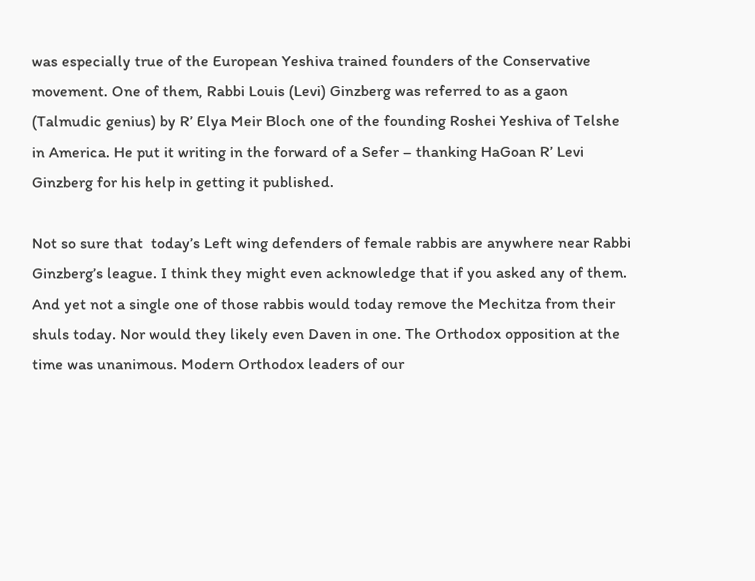was especially true of the European Yeshiva trained founders of the Conservative movement. One of them, Rabbi Louis (Levi) Ginzberg was referred to as a gaon (Talmudic genius) by R’ Elya Meir Bloch one of the founding Roshei Yeshiva of Telshe in America. He put it writing in the forward of a Sefer – thanking HaGoan R’ Levi Ginzberg for his help in getting it published.

Not so sure that  today’s Left wing defenders of female rabbis are anywhere near Rabbi Ginzberg’s league. I think they might even acknowledge that if you asked any of them. And yet not a single one of those rabbis would today remove the Mechitza from their shuls today. Nor would they likely even Daven in one. The Orthodox opposition at the time was unanimous. Modern Orthodox leaders of our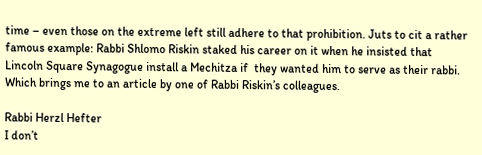time – even those on the extreme left still adhere to that prohibition. Juts to cit a rather famous example: Rabbi Shlomo Riskin staked his career on it when he insisted that Lincoln Square Synagogue install a Mechitza if  they wanted him to serve as their rabbi. Which brings me to an article by one of Rabbi Riskin’s colleagues.

Rabbi Herzl Hefter
I don’t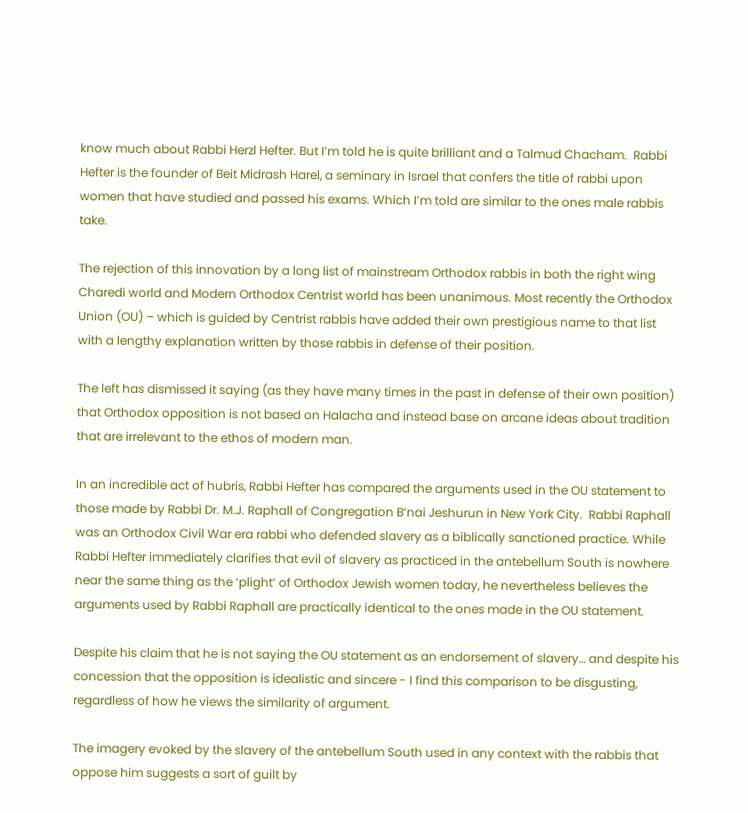know much about Rabbi Herzl Hefter. But I’m told he is quite brilliant and a Talmud Chacham.  Rabbi Hefter is the founder of Beit Midrash Harel, a seminary in Israel that confers the title of rabbi upon women that have studied and passed his exams. Which I’m told are similar to the ones male rabbis take.

The rejection of this innovation by a long list of mainstream Orthodox rabbis in both the right wing Charedi world and Modern Orthodox Centrist world has been unanimous. Most recently the Orthodox Union (OU) – which is guided by Centrist rabbis have added their own prestigious name to that list with a lengthy explanation written by those rabbis in defense of their position.

The left has dismissed it saying (as they have many times in the past in defense of their own position) that Orthodox opposition is not based on Halacha and instead base on arcane ideas about tradition that are irrelevant to the ethos of modern man.

In an incredible act of hubris, Rabbi Hefter has compared the arguments used in the OU statement to those made by Rabbi Dr. M.J. Raphall of Congregation B’nai Jeshurun in New York City.  Rabbi Raphall was an Orthodox Civil War era rabbi who defended slavery as a biblically sanctioned practice. While Rabbi Hefter immediately clarifies that evil of slavery as practiced in the antebellum South is nowhere near the same thing as the ‘plight’ of Orthodox Jewish women today, he nevertheless believes the arguments used by Rabbi Raphall are practically identical to the ones made in the OU statement.

Despite his claim that he is not saying the OU statement as an endorsement of slavery… and despite his concession that the opposition is idealistic and sincere - I find this comparison to be disgusting, regardless of how he views the similarity of argument.

The imagery evoked by the slavery of the antebellum South used in any context with the rabbis that oppose him suggests a sort of guilt by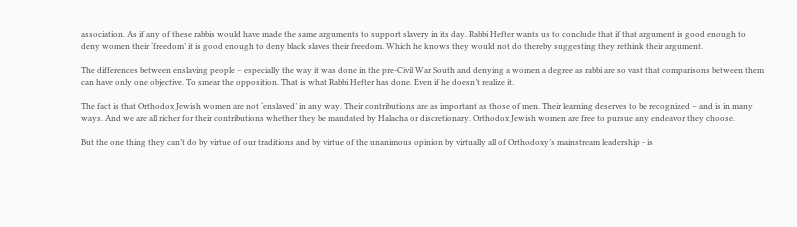association. As if any of these rabbis would have made the same arguments to support slavery in its day. Rabbi Hefter wants us to conclude that if that argument is good enough to deny women their ‘freedom’ it is good enough to deny black slaves their freedom. Which he knows they would not do thereby suggesting they rethink their argument.

The differences between enslaving people – especially the way it was done in the pre-Civil War South and denying a women a degree as rabbi are so vast that comparisons between them can have only one objective. To smear the opposition. That is what Rabbi Hefter has done. Even if he doesn’t realize it.

The fact is that Orthodox Jewish women are not ‘enslaved’ in any way. Their contributions are as important as those of men. Their learning deserves to be recognized – and is in many ways. And we are all richer for their contributions whether they be mandated by Halacha or discretionary. Orthodox Jewish women are free to pursue any endeavor they choose.

But the one thing they can’t do by virtue of our traditions and by virtue of the unanimous opinion by virtually all of Orthodoxy’s mainstream leadership - is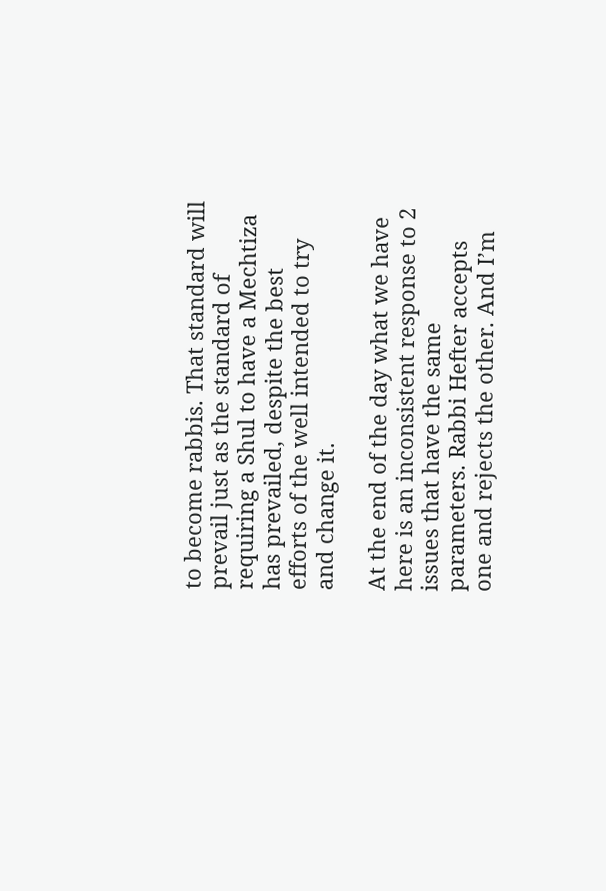to become rabbis. That standard will prevail just as the standard of requiring a Shul to have a Mechtiza has prevailed, despite the best efforts of the well intended to try and change it.

At the end of the day what we have here is an inconsistent response to 2 issues that have the same parameters. Rabbi Hefter accepts one and rejects the other. And I’m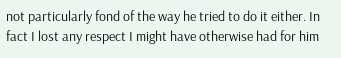not particularly fond of the way he tried to do it either. In fact I lost any respect I might have otherwise had for him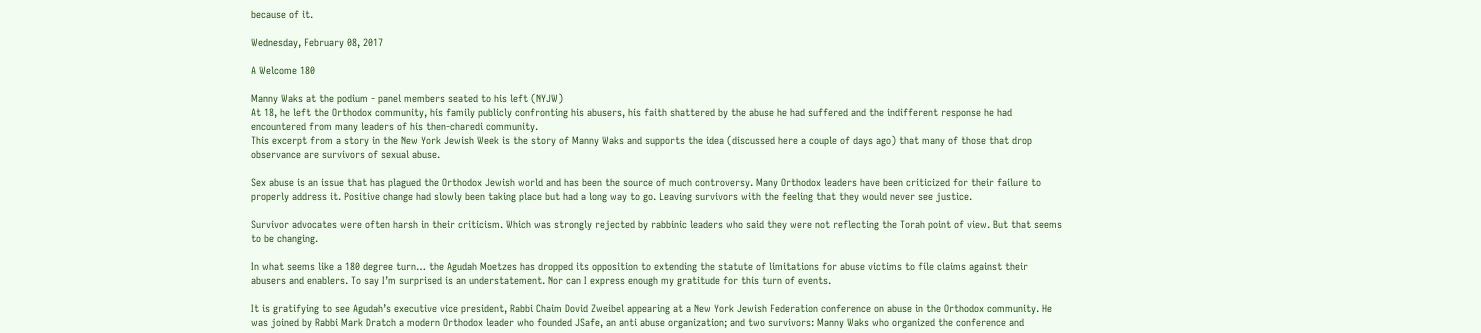because of it.

Wednesday, February 08, 2017

A Welcome 180

Manny Waks at the podium - panel members seated to his left (NYJW)
At 18, he left the Orthodox community, his family publicly confronting his abusers, his faith shattered by the abuse he had suffered and the indifferent response he had encountered from many leaders of his then-charedi community.
This excerpt from a story in the New York Jewish Week is the story of Manny Waks and supports the idea (discussed here a couple of days ago) that many of those that drop observance are survivors of sexual abuse.

Sex abuse is an issue that has plagued the Orthodox Jewish world and has been the source of much controversy. Many Orthodox leaders have been criticized for their failure to properly address it. Positive change had slowly been taking place but had a long way to go. Leaving survivors with the feeling that they would never see justice.

Survivor advocates were often harsh in their criticism. Which was strongly rejected by rabbinic leaders who said they were not reflecting the Torah point of view. But that seems to be changing.

In what seems like a 180 degree turn… the Agudah Moetzes has dropped its opposition to extending the statute of limitations for abuse victims to file claims against their abusers and enablers. To say I’m surprised is an understatement. Nor can I express enough my gratitude for this turn of events.

It is gratifying to see Agudah’s executive vice president, Rabbi Chaim Dovid Zweibel appearing at a New York Jewish Federation conference on abuse in the Orthodox community. He was joined by Rabbi Mark Dratch a modern Orthodox leader who founded JSafe, an anti abuse organization; and two survivors: Manny Waks who organized the conference and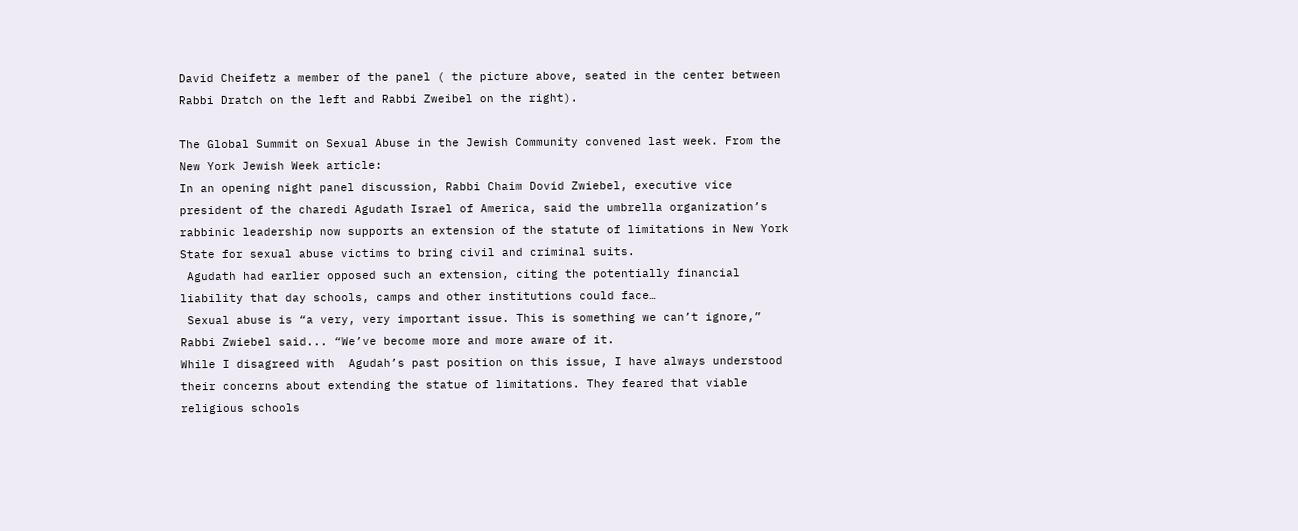David Cheifetz a member of the panel ( the picture above, seated in the center between Rabbi Dratch on the left and Rabbi Zweibel on the right).

The Global Summit on Sexual Abuse in the Jewish Community convened last week. From the New York Jewish Week article:
In an opening night panel discussion, Rabbi Chaim Dovid Zwiebel, executive vice president of the charedi Agudath Israel of America, said the umbrella organization’s rabbinic leadership now supports an extension of the statute of limitations in New York State for sexual abuse victims to bring civil and criminal suits.
 Agudath had earlier opposed such an extension, citing the potentially financial liability that day schools, camps and other institutions could face…
 Sexual abuse is “a very, very important issue. This is something we can’t ignore,” Rabbi Zwiebel said... “We’ve become more and more aware of it.
While I disagreed with  Agudah’s past position on this issue, I have always understood their concerns about extending the statue of limitations. They feared that viable religious schools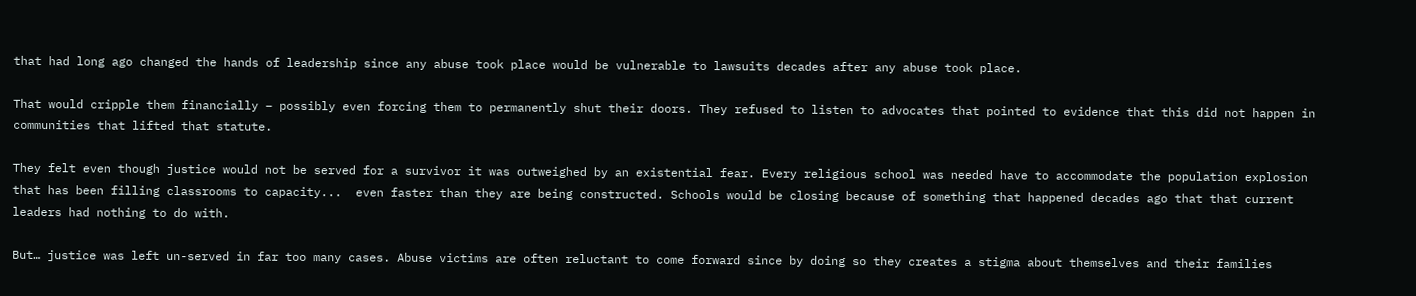that had long ago changed the hands of leadership since any abuse took place would be vulnerable to lawsuits decades after any abuse took place.

That would cripple them financially – possibly even forcing them to permanently shut their doors. They refused to listen to advocates that pointed to evidence that this did not happen in communities that lifted that statute.

They felt even though justice would not be served for a survivor it was outweighed by an existential fear. Every religious school was needed have to accommodate the population explosion that has been filling classrooms to capacity...  even faster than they are being constructed. Schools would be closing because of something that happened decades ago that that current leaders had nothing to do with.

But… justice was left un-served in far too many cases. Abuse victims are often reluctant to come forward since by doing so they creates a stigma about themselves and their families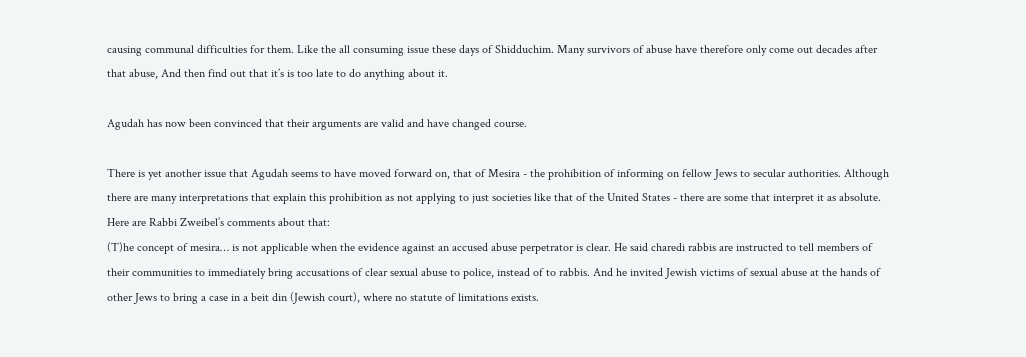causing communal difficulties for them. Like the all consuming issue these days of Shidduchim. Many survivors of abuse have therefore only come out decades after that abuse, And then find out that it’s is too late to do anything about it.

Agudah has now been convinced that their arguments are valid and have changed course.

There is yet another issue that Agudah seems to have moved forward on, that of Mesira - the prohibition of informing on fellow Jews to secular authorities. Although there are many interpretations that explain this prohibition as not applying to just societies like that of the United States - there are some that interpret it as absolute.  Here are Rabbi Zweibel’s comments about that:
(T)he concept of mesira… is not applicable when the evidence against an accused abuse perpetrator is clear. He said charedi rabbis are instructed to tell members of their communities to immediately bring accusations of clear sexual abuse to police, instead of to rabbis. And he invited Jewish victims of sexual abuse at the hands of other Jews to bring a case in a beit din (Jewish court), where no statute of limitations exists.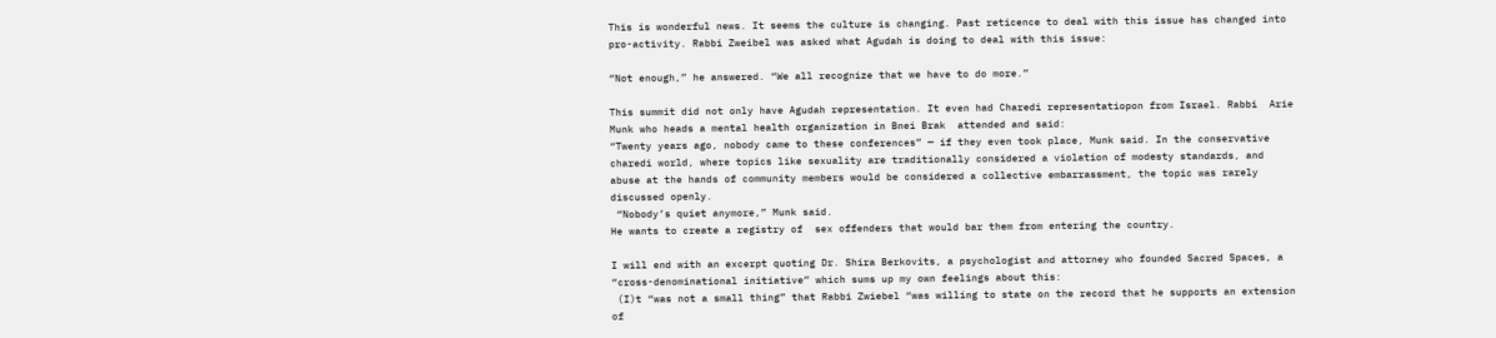This is wonderful news. It seems the culture is changing. Past reticence to deal with this issue has changed into pro-activity. Rabbi Zweibel was asked what Agudah is doing to deal with this issue:

“Not enough,” he answered. “We all recognize that we have to do more.”

This summit did not only have Agudah representation. It even had Charedi representatiopon from Israel. Rabbi  Arie Munk who heads a mental health organization in Bnei Brak  attended and said:
“Twenty years ago, nobody came to these conferences” — if they even took place, Munk said. In the conservative charedi world, where topics like sexuality are traditionally considered a violation of modesty standards, and abuse at the hands of community members would be considered a collective embarrassment, the topic was rarely discussed openly.
 “Nobody’s quiet anymore,” Munk said.
He wants to create a registry of  sex offenders that would bar them from entering the country.

I will end with an excerpt quoting Dr. Shira Berkovits, a psychologist and attorney who founded Sacred Spaces, a “cross-denominational initiative” which sums up my own feelings about this:
 (I)t “was not a small thing” that Rabbi Zwiebel “was willing to state on the record that he supports an extension of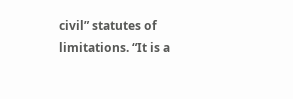civil” statutes of limitations. “It is a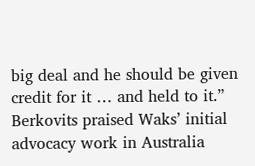big deal and he should be given credit for it … and held to it.” Berkovits praised Waks’ initial advocacy work in Australia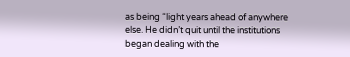as being “light years ahead of anywhere else. He didn’t quit until the institutions began dealing with the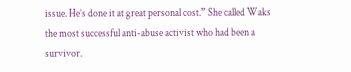issue. He’s done it at great personal cost.” She called Waks the most successful anti-abuse activist who had been a survivor.